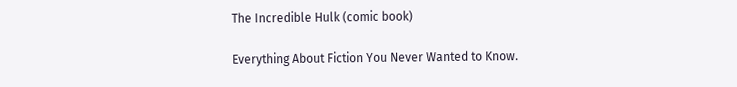The Incredible Hulk (comic book)

Everything About Fiction You Never Wanted to Know.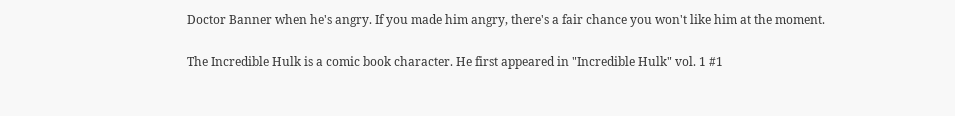Doctor Banner when he's angry. If you made him angry, there's a fair chance you won't like him at the moment.

The Incredible Hulk is a comic book character. He first appeared in "Incredible Hulk" vol. 1 #1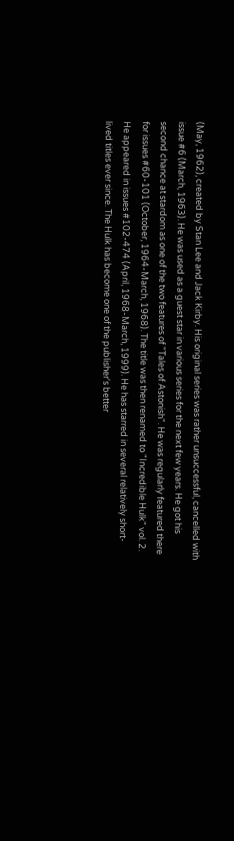(May, 1962), created by Stan Lee and Jack Kirby. His original series was rather unsuccessful, cancelled with issue #6 (March, 1963). He was used as a guest star in various series for the next few years. He got his second chance at stardom as one of the two features of "Tales of Astonish". He was regularly featured there for issues #60-101 (October, 1964-March, 1968). The title was then renamed to "Incredible Hulk" vol. 2. He appeared in issues #102-474 (April, 1968-March, 1999). He has starred in several relatively short-lived titles ever since. The Hulk has become one of the publisher's better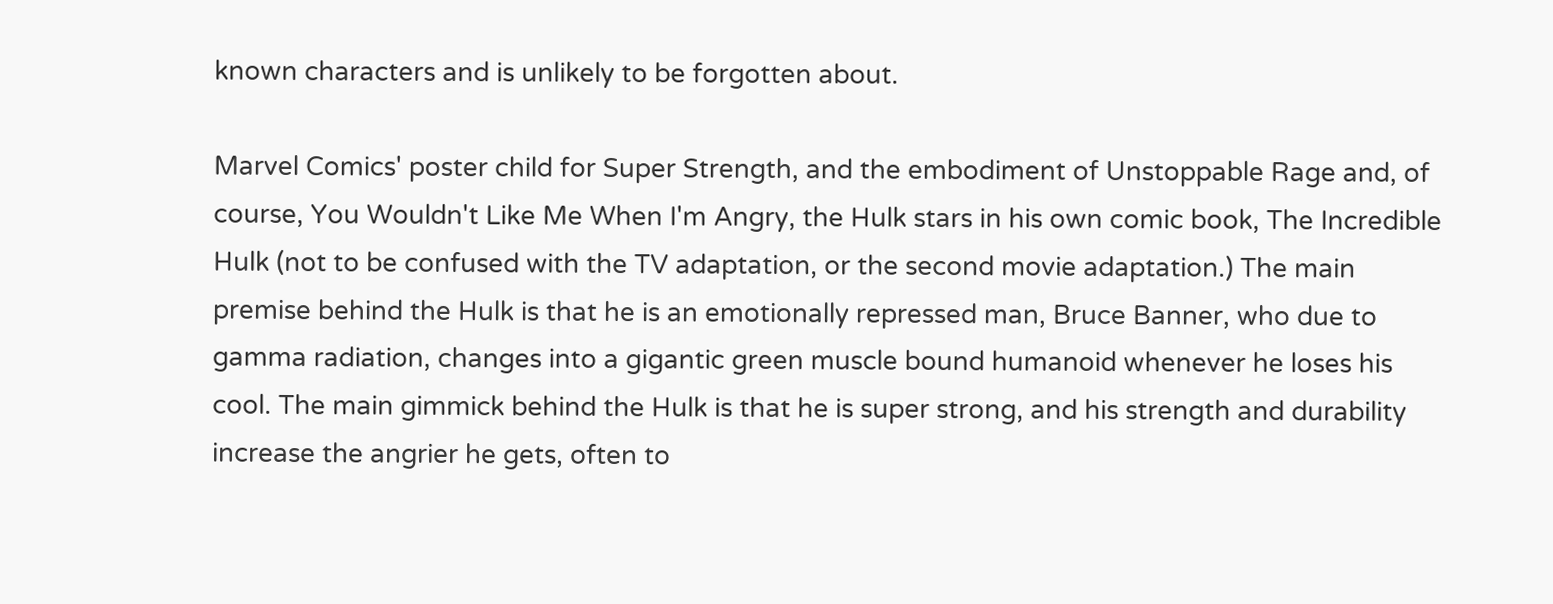known characters and is unlikely to be forgotten about.

Marvel Comics' poster child for Super Strength, and the embodiment of Unstoppable Rage and, of course, You Wouldn't Like Me When I'm Angry, the Hulk stars in his own comic book, The Incredible Hulk (not to be confused with the TV adaptation, or the second movie adaptation.) The main premise behind the Hulk is that he is an emotionally repressed man, Bruce Banner, who due to gamma radiation, changes into a gigantic green muscle bound humanoid whenever he loses his cool. The main gimmick behind the Hulk is that he is super strong, and his strength and durability increase the angrier he gets, often to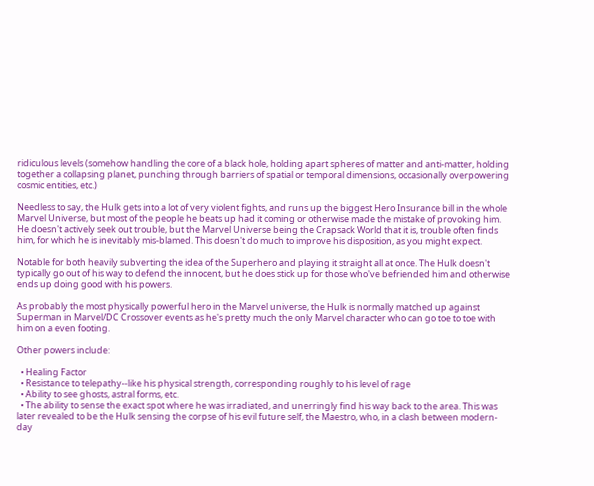ridiculous levels (somehow handling the core of a black hole, holding apart spheres of matter and anti-matter, holding together a collapsing planet, punching through barriers of spatial or temporal dimensions, occasionally overpowering cosmic entities, etc.)

Needless to say, the Hulk gets into a lot of very violent fights, and runs up the biggest Hero Insurance bill in the whole Marvel Universe, but most of the people he beats up had it coming or otherwise made the mistake of provoking him. He doesn't actively seek out trouble, but the Marvel Universe being the Crapsack World that it is, trouble often finds him, for which he is inevitably mis-blamed. This doesn't do much to improve his disposition, as you might expect.

Notable for both heavily subverting the idea of the Superhero and playing it straight all at once. The Hulk doesn't typically go out of his way to defend the innocent, but he does stick up for those who've befriended him and otherwise ends up doing good with his powers.

As probably the most physically powerful hero in the Marvel universe, the Hulk is normally matched up against Superman in Marvel/DC Crossover events as he's pretty much the only Marvel character who can go toe to toe with him on a even footing.

Other powers include:

  • Healing Factor
  • Resistance to telepathy--like his physical strength, corresponding roughly to his level of rage
  • Ability to see ghosts, astral forms, etc.
  • The ability to sense the exact spot where he was irradiated, and unerringly find his way back to the area. This was later revealed to be the Hulk sensing the corpse of his evil future self, the Maestro, who, in a clash between modern-day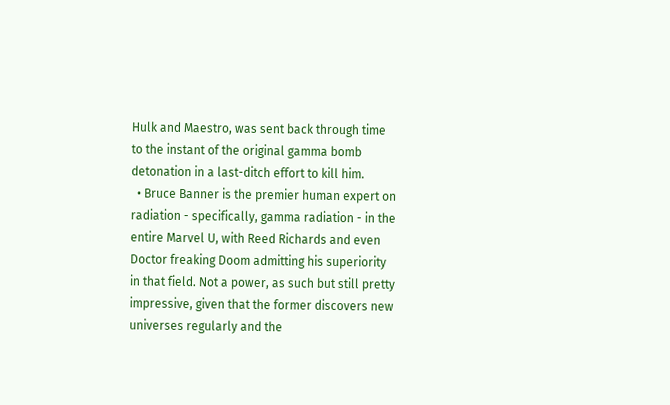Hulk and Maestro, was sent back through time to the instant of the original gamma bomb detonation in a last-ditch effort to kill him.
  • Bruce Banner is the premier human expert on radiation - specifically, gamma radiation - in the entire Marvel U, with Reed Richards and even Doctor freaking Doom admitting his superiority in that field. Not a power, as such but still pretty impressive, given that the former discovers new universes regularly and the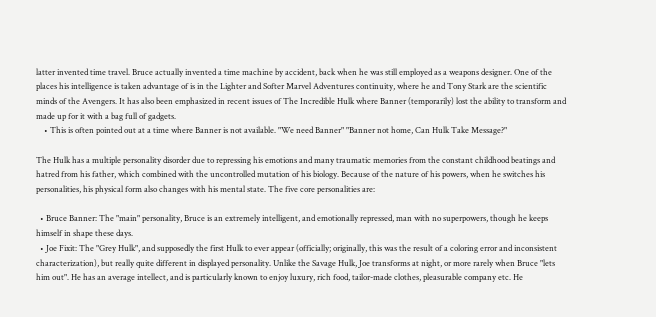latter invented time travel. Bruce actually invented a time machine by accident, back when he was still employed as a weapons designer. One of the places his intelligence is taken advantage of is in the Lighter and Softer Marvel Adventures continuity, where he and Tony Stark are the scientific minds of the Avengers. It has also been emphasized in recent issues of The Incredible Hulk where Banner (temporarily) lost the ability to transform and made up for it with a bag full of gadgets.
    • This is often pointed out at a time where Banner is not available. "We need Banner" "Banner not home, Can Hulk Take Message?"

The Hulk has a multiple personality disorder due to repressing his emotions and many traumatic memories from the constant childhood beatings and hatred from his father, which combined with the uncontrolled mutation of his biology. Because of the nature of his powers, when he switches his personalities, his physical form also changes with his mental state. The five core personalities are:

  • Bruce Banner: The "main" personality, Bruce is an extremely intelligent, and emotionally repressed, man with no superpowers, though he keeps himself in shape these days.
  • Joe Fixit: The "Grey Hulk", and supposedly the first Hulk to ever appear (officially; originally, this was the result of a coloring error and inconsistent characterization), but really quite different in displayed personality. Unlike the Savage Hulk, Joe transforms at night, or more rarely when Bruce "lets him out". He has an average intellect, and is particularly known to enjoy luxury, rich food, tailor-made clothes, pleasurable company etc. He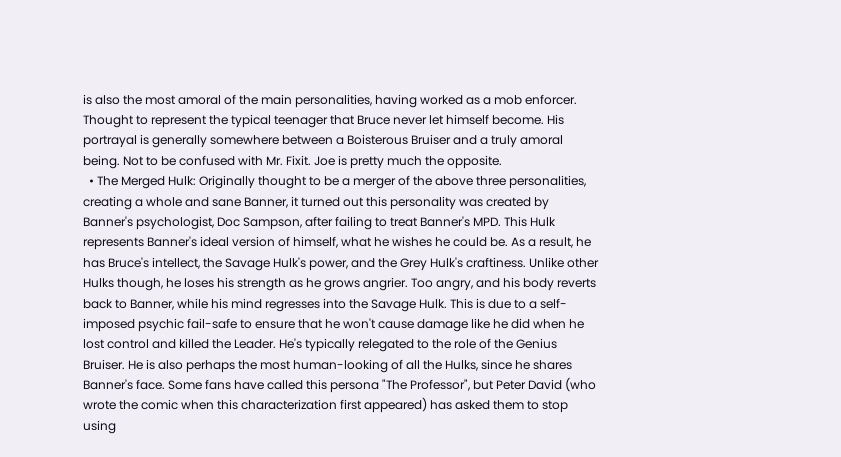is also the most amoral of the main personalities, having worked as a mob enforcer. Thought to represent the typical teenager that Bruce never let himself become. His portrayal is generally somewhere between a Boisterous Bruiser and a truly amoral being. Not to be confused with Mr. Fixit. Joe is pretty much the opposite.
  • The Merged Hulk: Originally thought to be a merger of the above three personalities, creating a whole and sane Banner, it turned out this personality was created by Banner's psychologist, Doc Sampson, after failing to treat Banner's MPD. This Hulk represents Banner's ideal version of himself, what he wishes he could be. As a result, he has Bruce's intellect, the Savage Hulk's power, and the Grey Hulk's craftiness. Unlike other Hulks though, he loses his strength as he grows angrier. Too angry, and his body reverts back to Banner, while his mind regresses into the Savage Hulk. This is due to a self-imposed psychic fail-safe to ensure that he won't cause damage like he did when he lost control and killed the Leader. He's typically relegated to the role of the Genius Bruiser. He is also perhaps the most human-looking of all the Hulks, since he shares Banner's face. Some fans have called this persona "The Professor", but Peter David (who wrote the comic when this characterization first appeared) has asked them to stop using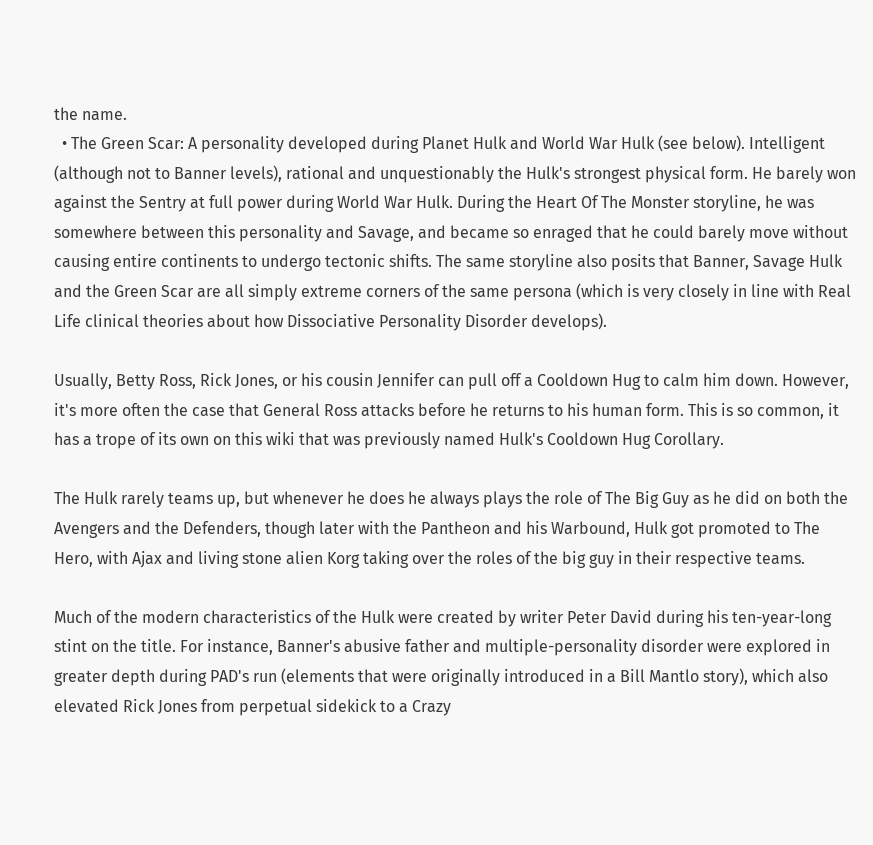the name.
  • The Green Scar: A personality developed during Planet Hulk and World War Hulk (see below). Intelligent (although not to Banner levels), rational and unquestionably the Hulk's strongest physical form. He barely won against the Sentry at full power during World War Hulk. During the Heart Of The Monster storyline, he was somewhere between this personality and Savage, and became so enraged that he could barely move without causing entire continents to undergo tectonic shifts. The same storyline also posits that Banner, Savage Hulk and the Green Scar are all simply extreme corners of the same persona (which is very closely in line with Real Life clinical theories about how Dissociative Personality Disorder develops).

Usually, Betty Ross, Rick Jones, or his cousin Jennifer can pull off a Cooldown Hug to calm him down. However, it's more often the case that General Ross attacks before he returns to his human form. This is so common, it has a trope of its own on this wiki that was previously named Hulk's Cooldown Hug Corollary.

The Hulk rarely teams up, but whenever he does he always plays the role of The Big Guy as he did on both the Avengers and the Defenders, though later with the Pantheon and his Warbound, Hulk got promoted to The Hero, with Ajax and living stone alien Korg taking over the roles of the big guy in their respective teams.

Much of the modern characteristics of the Hulk were created by writer Peter David during his ten-year-long stint on the title. For instance, Banner's abusive father and multiple-personality disorder were explored in greater depth during PAD's run (elements that were originally introduced in a Bill Mantlo story), which also elevated Rick Jones from perpetual sidekick to a Crazy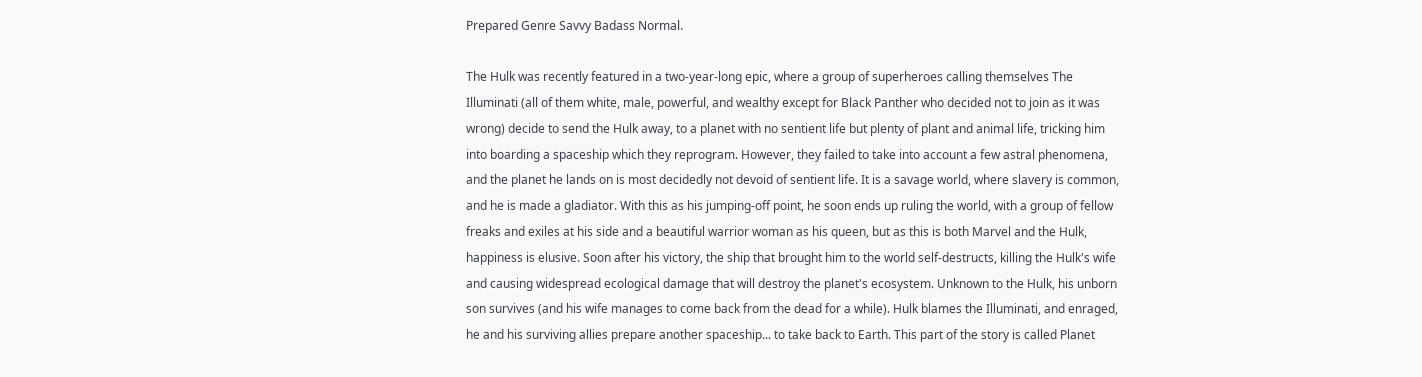Prepared Genre Savvy Badass Normal.

The Hulk was recently featured in a two-year-long epic, where a group of superheroes calling themselves The Illuminati (all of them white, male, powerful, and wealthy except for Black Panther who decided not to join as it was wrong) decide to send the Hulk away, to a planet with no sentient life but plenty of plant and animal life, tricking him into boarding a spaceship which they reprogram. However, they failed to take into account a few astral phenomena, and the planet he lands on is most decidedly not devoid of sentient life. It is a savage world, where slavery is common, and he is made a gladiator. With this as his jumping-off point, he soon ends up ruling the world, with a group of fellow freaks and exiles at his side and a beautiful warrior woman as his queen, but as this is both Marvel and the Hulk, happiness is elusive. Soon after his victory, the ship that brought him to the world self-destructs, killing the Hulk's wife and causing widespread ecological damage that will destroy the planet's ecosystem. Unknown to the Hulk, his unborn son survives (and his wife manages to come back from the dead for a while). Hulk blames the Illuminati, and enraged, he and his surviving allies prepare another spaceship... to take back to Earth. This part of the story is called Planet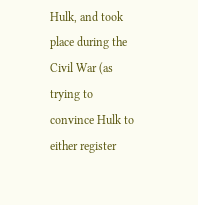Hulk, and took place during the Civil War (as trying to convince Hulk to either register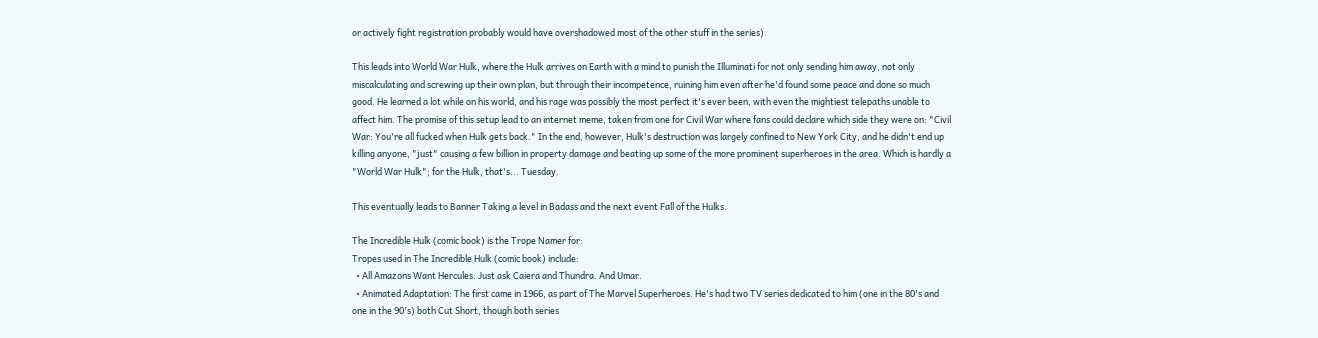or actively fight registration probably would have overshadowed most of the other stuff in the series).

This leads into World War Hulk, where the Hulk arrives on Earth with a mind to punish the Illuminati for not only sending him away, not only miscalculating and screwing up their own plan, but through their incompetence, ruining him even after he'd found some peace and done so much good. He learned a lot while on his world, and his rage was possibly the most perfect it's ever been, with even the mightiest telepaths unable to affect him. The promise of this setup lead to an internet meme, taken from one for Civil War where fans could declare which side they were on: "Civil War: You're all fucked when Hulk gets back." In the end, however, Hulk's destruction was largely confined to New York City, and he didn't end up killing anyone, "just" causing a few billion in property damage and beating up some of the more prominent superheroes in the area. Which is hardly a "World War Hulk"; for the Hulk, that's... Tuesday.

This eventually leads to Banner Taking a level in Badass and the next event Fall of the Hulks.

The Incredible Hulk (comic book) is the Trope Namer for:
Tropes used in The Incredible Hulk (comic book) include:
  • All Amazons Want Hercules: Just ask Caiera and Thundra. And Umar.
  • Animated Adaptation: The first came in 1966, as part of The Marvel Superheroes. He's had two TV series dedicated to him (one in the 80's and one in the 90's) both Cut Short, though both series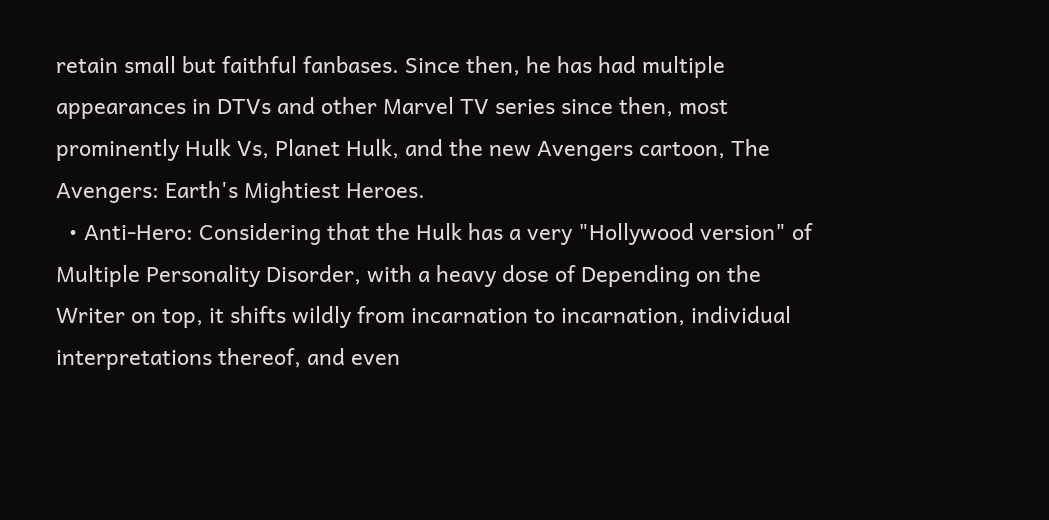retain small but faithful fanbases. Since then, he has had multiple appearances in DTVs and other Marvel TV series since then, most prominently Hulk Vs, Planet Hulk, and the new Avengers cartoon, The Avengers: Earth's Mightiest Heroes.
  • Anti-Hero: Considering that the Hulk has a very "Hollywood version" of Multiple Personality Disorder, with a heavy dose of Depending on the Writer on top, it shifts wildly from incarnation to incarnation, individual interpretations thereof, and even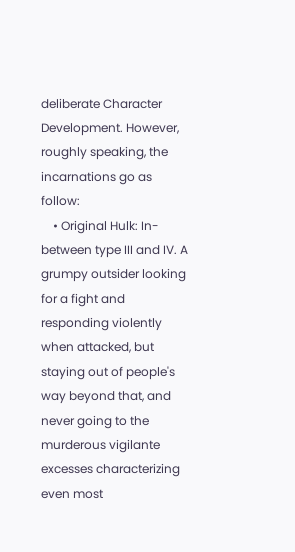deliberate Character Development. However, roughly speaking, the incarnations go as follow:
    • Original Hulk: In-between type III and IV. A grumpy outsider looking for a fight and responding violently when attacked, but staying out of people's way beyond that, and never going to the murderous vigilante excesses characterizing even most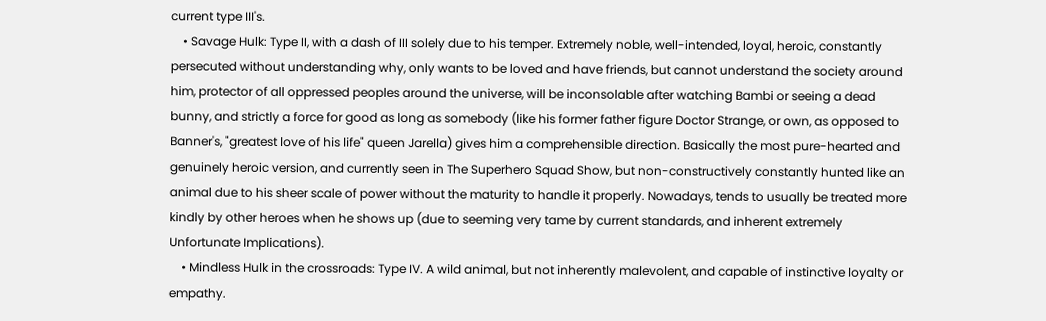current type III's.
    • Savage Hulk: Type II, with a dash of III solely due to his temper. Extremely noble, well-intended, loyal, heroic, constantly persecuted without understanding why, only wants to be loved and have friends, but cannot understand the society around him, protector of all oppressed peoples around the universe, will be inconsolable after watching Bambi or seeing a dead bunny, and strictly a force for good as long as somebody (like his former father figure Doctor Strange, or own, as opposed to Banner's, "greatest love of his life" queen Jarella) gives him a comprehensible direction. Basically the most pure-hearted and genuinely heroic version, and currently seen in The Superhero Squad Show, but non-constructively constantly hunted like an animal due to his sheer scale of power without the maturity to handle it properly. Nowadays, tends to usually be treated more kindly by other heroes when he shows up (due to seeming very tame by current standards, and inherent extremely Unfortunate Implications).
    • Mindless Hulk in the crossroads: Type IV. A wild animal, but not inherently malevolent, and capable of instinctive loyalty or empathy.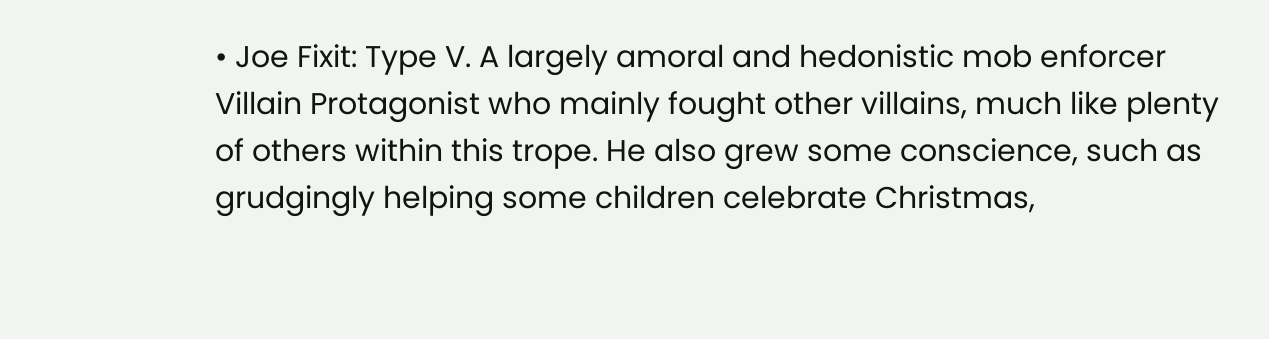• Joe Fixit: Type V. A largely amoral and hedonistic mob enforcer Villain Protagonist who mainly fought other villains, much like plenty of others within this trope. He also grew some conscience, such as grudgingly helping some children celebrate Christmas,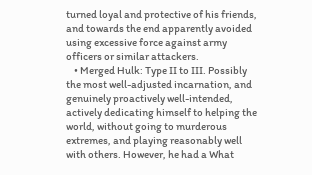turned loyal and protective of his friends, and towards the end apparently avoided using excessive force against army officers or similar attackers.
    • Merged Hulk: Type II to III. Possibly the most well-adjusted incarnation, and genuinely proactively well-intended, actively dedicating himself to helping the world, without going to murderous extremes, and playing reasonably well with others. However, he had a What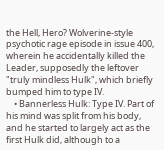the Hell, Hero? Wolverine-style psychotic rage episode in issue 400, wherein he accidentally killed the Leader, supposedly the leftover "truly mindless Hulk", which briefly bumped him to type IV.
    • Bannerless Hulk: Type IV. Part of his mind was split from his body, and he started to largely act as the first Hulk did, although to a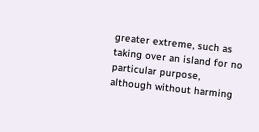greater extreme, such as taking over an island for no particular purpose, although without harming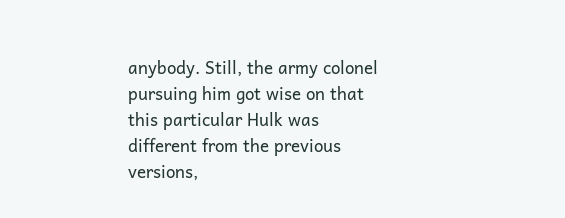anybody. Still, the army colonel pursuing him got wise on that this particular Hulk was different from the previous versions,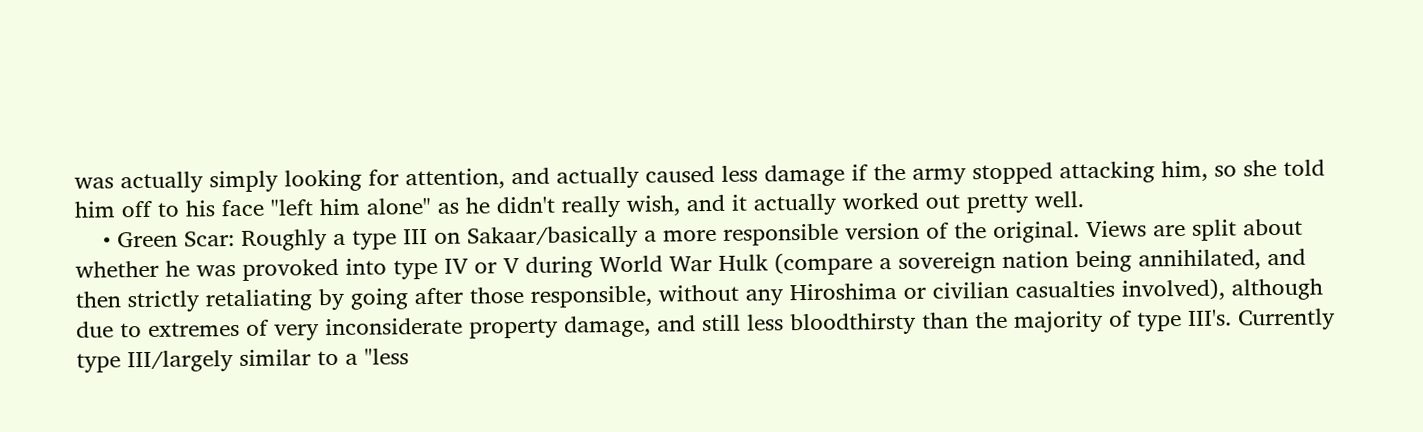was actually simply looking for attention, and actually caused less damage if the army stopped attacking him, so she told him off to his face "left him alone" as he didn't really wish, and it actually worked out pretty well.
    • Green Scar: Roughly a type III on Sakaar/basically a more responsible version of the original. Views are split about whether he was provoked into type IV or V during World War Hulk (compare a sovereign nation being annihilated, and then strictly retaliating by going after those responsible, without any Hiroshima or civilian casualties involved), although due to extremes of very inconsiderate property damage, and still less bloodthirsty than the majority of type III's. Currently type III/largely similar to a "less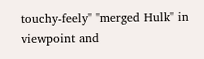touchy-feely" "merged Hulk" in viewpoint and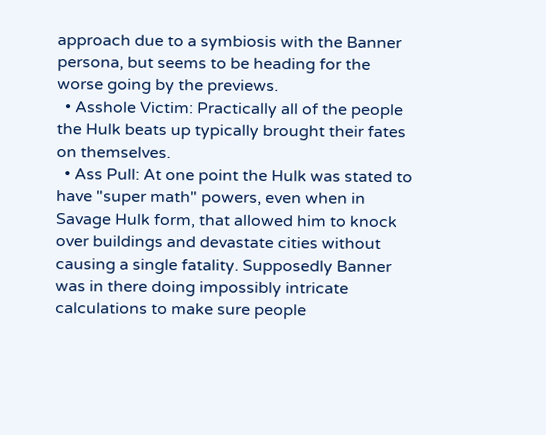approach due to a symbiosis with the Banner persona, but seems to be heading for the worse going by the previews.
  • Asshole Victim: Practically all of the people the Hulk beats up typically brought their fates on themselves.
  • Ass Pull: At one point the Hulk was stated to have "super math" powers, even when in Savage Hulk form, that allowed him to knock over buildings and devastate cities without causing a single fatality. Supposedly Banner was in there doing impossibly intricate calculations to make sure people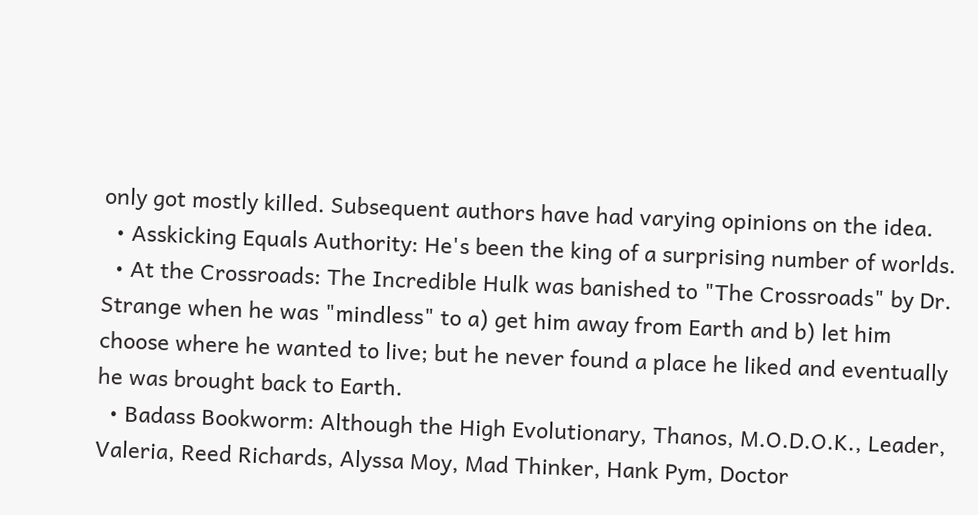only got mostly killed. Subsequent authors have had varying opinions on the idea.
  • Asskicking Equals Authority: He's been the king of a surprising number of worlds.
  • At the Crossroads: The Incredible Hulk was banished to "The Crossroads" by Dr. Strange when he was "mindless" to a) get him away from Earth and b) let him choose where he wanted to live; but he never found a place he liked and eventually he was brought back to Earth.
  • Badass Bookworm: Although the High Evolutionary, Thanos, M.O.D.O.K., Leader, Valeria, Reed Richards, Alyssa Moy, Mad Thinker, Hank Pym, Doctor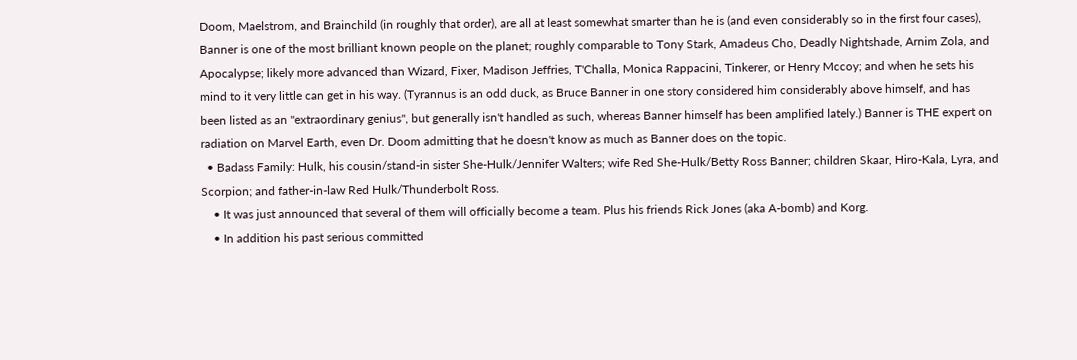Doom, Maelstrom, and Brainchild (in roughly that order), are all at least somewhat smarter than he is (and even considerably so in the first four cases), Banner is one of the most brilliant known people on the planet; roughly comparable to Tony Stark, Amadeus Cho, Deadly Nightshade, Arnim Zola, and Apocalypse; likely more advanced than Wizard, Fixer, Madison Jeffries, T'Challa, Monica Rappacini, Tinkerer, or Henry Mccoy; and when he sets his mind to it very little can get in his way. (Tyrannus is an odd duck, as Bruce Banner in one story considered him considerably above himself, and has been listed as an "extraordinary genius", but generally isn't handled as such, whereas Banner himself has been amplified lately.) Banner is THE expert on radiation on Marvel Earth, even Dr. Doom admitting that he doesn't know as much as Banner does on the topic.
  • Badass Family: Hulk, his cousin/stand-in sister She-Hulk/Jennifer Walters; wife Red She-Hulk/Betty Ross Banner; children Skaar, Hiro-Kala, Lyra, and Scorpion; and father-in-law Red Hulk/Thunderbolt Ross.
    • It was just announced that several of them will officially become a team. Plus his friends Rick Jones (aka A-bomb) and Korg.
    • In addition his past serious committed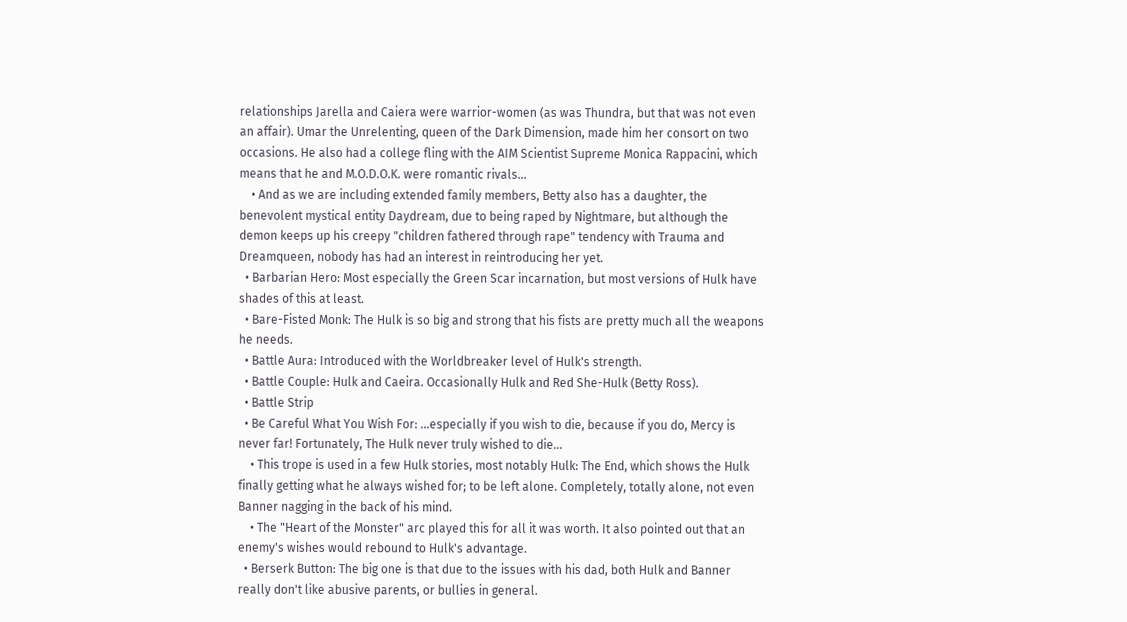relationships Jarella and Caiera were warrior-women (as was Thundra, but that was not even an affair). Umar the Unrelenting, queen of the Dark Dimension, made him her consort on two occasions. He also had a college fling with the AIM Scientist Supreme Monica Rappacini, which means that he and M.O.D.O.K. were romantic rivals...
    • And as we are including extended family members, Betty also has a daughter, the benevolent mystical entity Daydream, due to being raped by Nightmare, but although the demon keeps up his creepy "children fathered through rape" tendency with Trauma and Dreamqueen, nobody has had an interest in reintroducing her yet.
  • Barbarian Hero: Most especially the Green Scar incarnation, but most versions of Hulk have shades of this at least.
  • Bare-Fisted Monk: The Hulk is so big and strong that his fists are pretty much all the weapons he needs.
  • Battle Aura: Introduced with the Worldbreaker level of Hulk's strength.
  • Battle Couple: Hulk and Caeira. Occasionally Hulk and Red She-Hulk (Betty Ross).
  • Battle Strip
  • Be Careful What You Wish For: ...especially if you wish to die, because if you do, Mercy is never far! Fortunately, The Hulk never truly wished to die...
    • This trope is used in a few Hulk stories, most notably Hulk: The End, which shows the Hulk finally getting what he always wished for; to be left alone. Completely, totally alone, not even Banner nagging in the back of his mind.
    • The "Heart of the Monster" arc played this for all it was worth. It also pointed out that an enemy's wishes would rebound to Hulk's advantage.
  • Berserk Button: The big one is that due to the issues with his dad, both Hulk and Banner really don't like abusive parents, or bullies in general.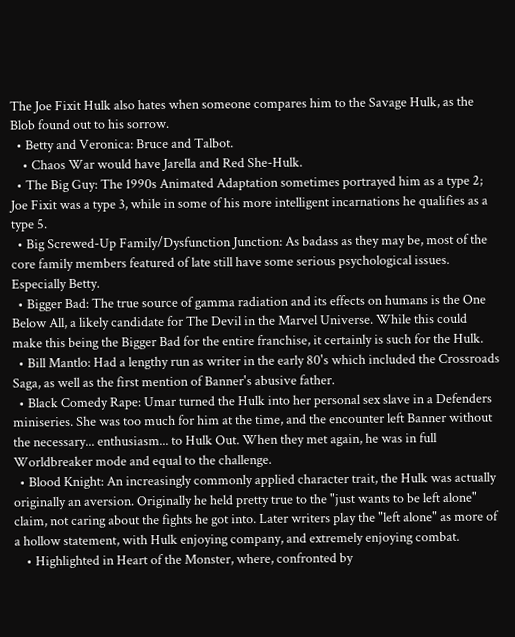The Joe Fixit Hulk also hates when someone compares him to the Savage Hulk, as the Blob found out to his sorrow.
  • Betty and Veronica: Bruce and Talbot.
    • Chaos War would have Jarella and Red She-Hulk.
  • The Big Guy: The 1990s Animated Adaptation sometimes portrayed him as a type 2; Joe Fixit was a type 3, while in some of his more intelligent incarnations he qualifies as a type 5.
  • Big Screwed-Up Family/Dysfunction Junction: As badass as they may be, most of the core family members featured of late still have some serious psychological issues. Especially Betty.
  • Bigger Bad: The true source of gamma radiation and its effects on humans is the One Below All, a likely candidate for The Devil in the Marvel Universe. While this could make this being the Bigger Bad for the entire franchise, it certainly is such for the Hulk.
  • Bill Mantlo: Had a lengthy run as writer in the early 80's which included the Crossroads Saga, as well as the first mention of Banner's abusive father.
  • Black Comedy Rape: Umar turned the Hulk into her personal sex slave in a Defenders miniseries. She was too much for him at the time, and the encounter left Banner without the necessary... enthusiasm... to Hulk Out. When they met again, he was in full Worldbreaker mode and equal to the challenge.
  • Blood Knight: An increasingly commonly applied character trait, the Hulk was actually originally an aversion. Originally he held pretty true to the "just wants to be left alone" claim, not caring about the fights he got into. Later writers play the "left alone" as more of a hollow statement, with Hulk enjoying company, and extremely enjoying combat.
    • Highlighted in Heart of the Monster, where, confronted by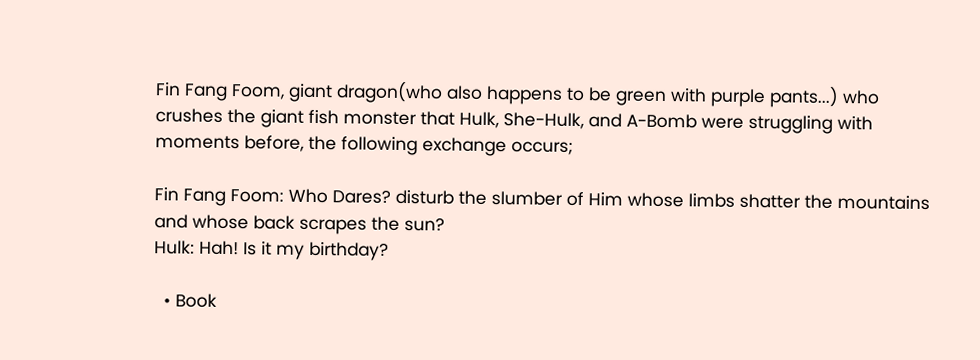Fin Fang Foom, giant dragon(who also happens to be green with purple pants...) who crushes the giant fish monster that Hulk, She-Hulk, and A-Bomb were struggling with moments before, the following exchange occurs;

Fin Fang Foom: Who Dares? disturb the slumber of Him whose limbs shatter the mountains and whose back scrapes the sun?
Hulk: Hah! Is it my birthday?

  • Book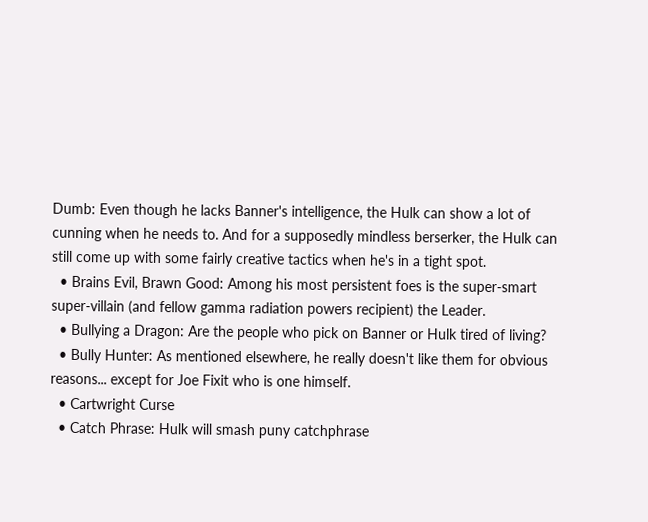Dumb: Even though he lacks Banner's intelligence, the Hulk can show a lot of cunning when he needs to. And for a supposedly mindless berserker, the Hulk can still come up with some fairly creative tactics when he's in a tight spot.
  • Brains Evil, Brawn Good: Among his most persistent foes is the super-smart super-villain (and fellow gamma radiation powers recipient) the Leader.
  • Bullying a Dragon: Are the people who pick on Banner or Hulk tired of living?
  • Bully Hunter: As mentioned elsewhere, he really doesn't like them for obvious reasons... except for Joe Fixit who is one himself.
  • Cartwright Curse
  • Catch Phrase: Hulk will smash puny catchphrase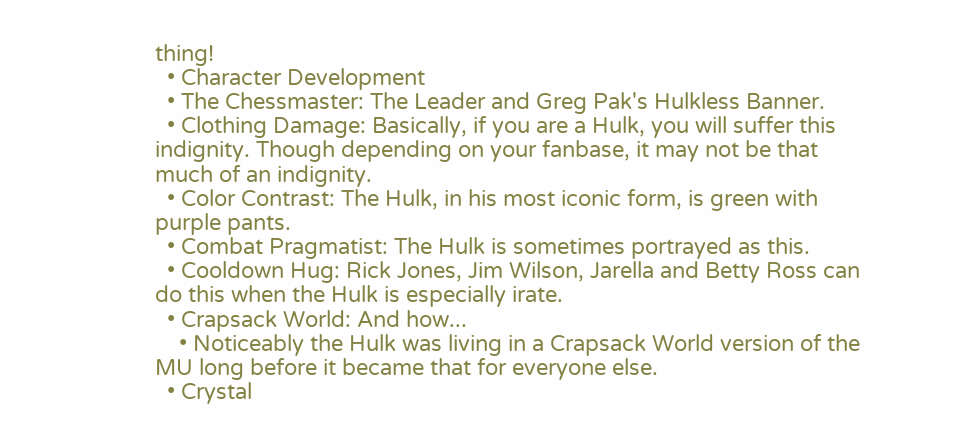thing!
  • Character Development
  • The Chessmaster: The Leader and Greg Pak's Hulkless Banner.
  • Clothing Damage: Basically, if you are a Hulk, you will suffer this indignity. Though depending on your fanbase, it may not be that much of an indignity.
  • Color Contrast: The Hulk, in his most iconic form, is green with purple pants.
  • Combat Pragmatist: The Hulk is sometimes portrayed as this.
  • Cooldown Hug: Rick Jones, Jim Wilson, Jarella and Betty Ross can do this when the Hulk is especially irate.
  • Crapsack World: And how...
    • Noticeably the Hulk was living in a Crapsack World version of the MU long before it became that for everyone else.
  • Crystal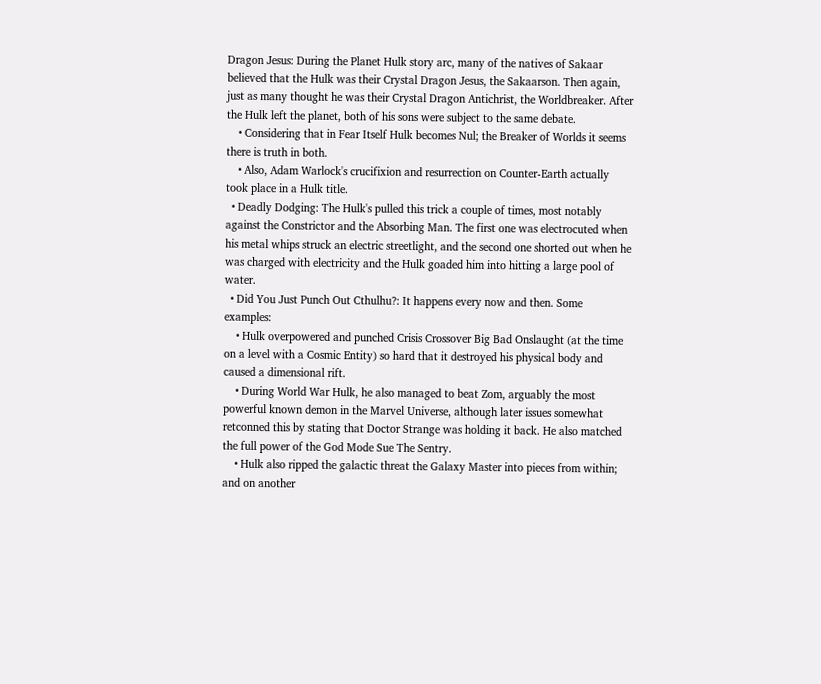Dragon Jesus: During the Planet Hulk story arc, many of the natives of Sakaar believed that the Hulk was their Crystal Dragon Jesus, the Sakaarson. Then again, just as many thought he was their Crystal Dragon Antichrist, the Worldbreaker. After the Hulk left the planet, both of his sons were subject to the same debate.
    • Considering that in Fear Itself Hulk becomes Nul; the Breaker of Worlds it seems there is truth in both.
    • Also, Adam Warlock's crucifixion and resurrection on Counter-Earth actually took place in a Hulk title.
  • Deadly Dodging: The Hulk's pulled this trick a couple of times, most notably against the Constrictor and the Absorbing Man. The first one was electrocuted when his metal whips struck an electric streetlight, and the second one shorted out when he was charged with electricity and the Hulk goaded him into hitting a large pool of water.
  • Did You Just Punch Out Cthulhu?: It happens every now and then. Some examples:
    • Hulk overpowered and punched Crisis Crossover Big Bad Onslaught (at the time on a level with a Cosmic Entity) so hard that it destroyed his physical body and caused a dimensional rift.
    • During World War Hulk, he also managed to beat Zom, arguably the most powerful known demon in the Marvel Universe, although later issues somewhat retconned this by stating that Doctor Strange was holding it back. He also matched the full power of the God Mode Sue The Sentry.
    • Hulk also ripped the galactic threat the Galaxy Master into pieces from within; and on another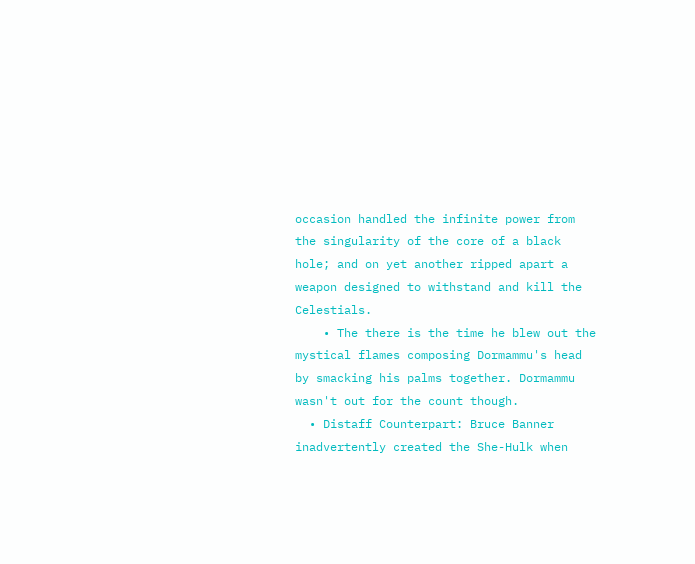occasion handled the infinite power from the singularity of the core of a black hole; and on yet another ripped apart a weapon designed to withstand and kill the Celestials.
    • The there is the time he blew out the mystical flames composing Dormammu's head by smacking his palms together. Dormammu wasn't out for the count though.
  • Distaff Counterpart: Bruce Banner inadvertently created the She-Hulk when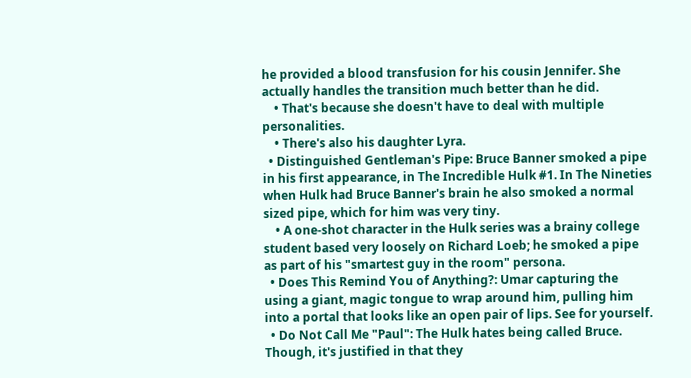he provided a blood transfusion for his cousin Jennifer. She actually handles the transition much better than he did.
    • That's because she doesn't have to deal with multiple personalities.
    • There's also his daughter Lyra.
  • Distinguished Gentleman's Pipe: Bruce Banner smoked a pipe in his first appearance, in The Incredible Hulk #1. In The Nineties when Hulk had Bruce Banner's brain he also smoked a normal sized pipe, which for him was very tiny.
    • A one-shot character in the Hulk series was a brainy college student based very loosely on Richard Loeb; he smoked a pipe as part of his "smartest guy in the room" persona.
  • Does This Remind You of Anything?: Umar capturing the using a giant, magic tongue to wrap around him, pulling him into a portal that looks like an open pair of lips. See for yourself.
  • Do Not Call Me "Paul": The Hulk hates being called Bruce. Though, it's justified in that they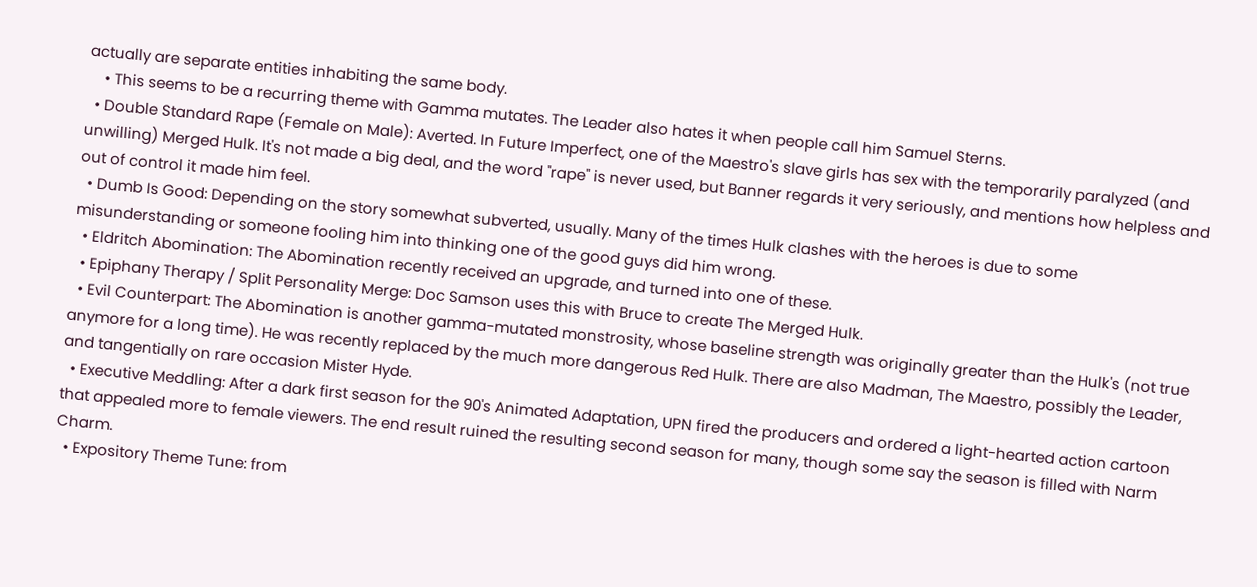actually are separate entities inhabiting the same body.
    • This seems to be a recurring theme with Gamma mutates. The Leader also hates it when people call him Samuel Sterns.
  • Double Standard Rape (Female on Male): Averted. In Future Imperfect, one of the Maestro's slave girls has sex with the temporarily paralyzed (and unwilling) Merged Hulk. It's not made a big deal, and the word "rape" is never used, but Banner regards it very seriously, and mentions how helpless and out of control it made him feel.
  • Dumb Is Good: Depending on the story somewhat subverted, usually. Many of the times Hulk clashes with the heroes is due to some misunderstanding or someone fooling him into thinking one of the good guys did him wrong.
  • Eldritch Abomination: The Abomination recently received an upgrade, and turned into one of these.
  • Epiphany Therapy / Split Personality Merge: Doc Samson uses this with Bruce to create The Merged Hulk.
  • Evil Counterpart: The Abomination is another gamma-mutated monstrosity, whose baseline strength was originally greater than the Hulk's (not true anymore for a long time). He was recently replaced by the much more dangerous Red Hulk. There are also Madman, The Maestro, possibly the Leader, and tangentially on rare occasion Mister Hyde.
  • Executive Meddling: After a dark first season for the 90's Animated Adaptation, UPN fired the producers and ordered a light-hearted action cartoon that appealed more to female viewers. The end result ruined the resulting second season for many, though some say the season is filled with Narm Charm.
  • Expository Theme Tune: from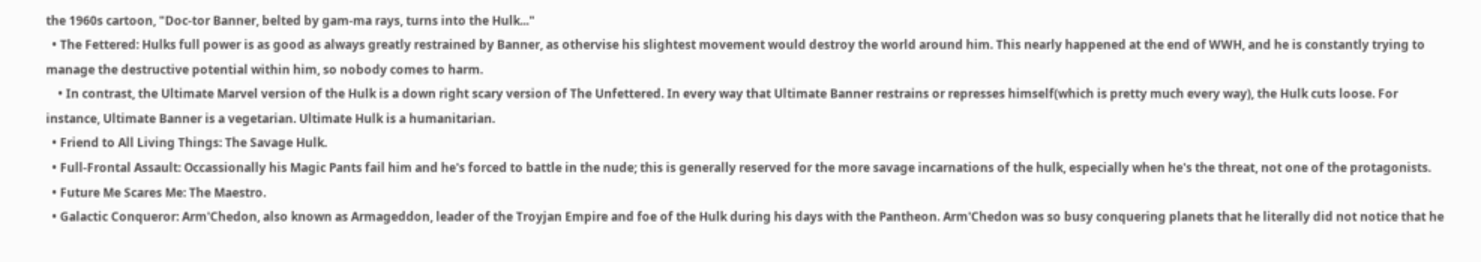the 1960s cartoon, "Doc-tor Banner, belted by gam-ma rays, turns into the Hulk..."
  • The Fettered: Hulks full power is as good as always greatly restrained by Banner, as othervise his slightest movement would destroy the world around him. This nearly happened at the end of WWH, and he is constantly trying to manage the destructive potential within him, so nobody comes to harm.
    • In contrast, the Ultimate Marvel version of the Hulk is a down right scary version of The Unfettered. In every way that Ultimate Banner restrains or represses himself(which is pretty much every way), the Hulk cuts loose. For instance, Ultimate Banner is a vegetarian. Ultimate Hulk is a humanitarian.
  • Friend to All Living Things: The Savage Hulk.
  • Full-Frontal Assault: Occassionally his Magic Pants fail him and he's forced to battle in the nude; this is generally reserved for the more savage incarnations of the hulk, especially when he's the threat, not one of the protagonists.
  • Future Me Scares Me: The Maestro.
  • Galactic Conqueror: Arm'Chedon, also known as Armageddon, leader of the Troyjan Empire and foe of the Hulk during his days with the Pantheon. Arm'Chedon was so busy conquering planets that he literally did not notice that he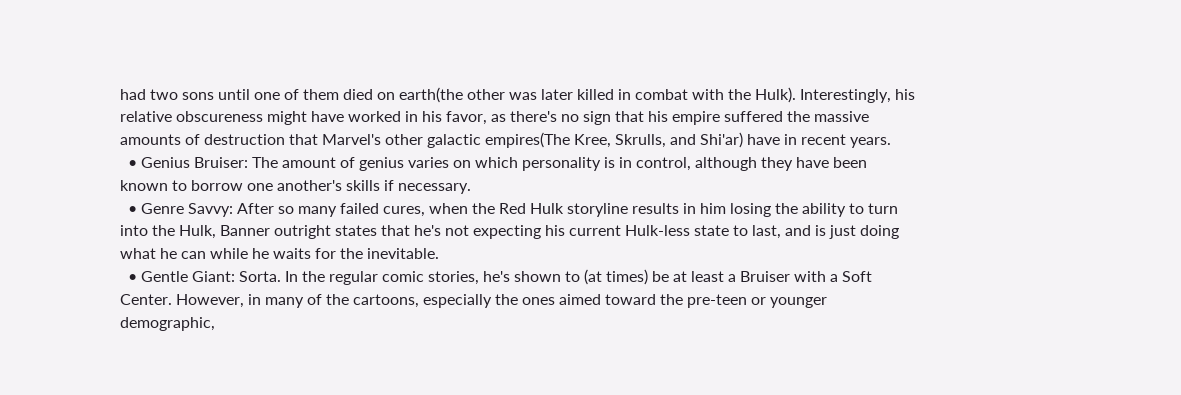had two sons until one of them died on earth(the other was later killed in combat with the Hulk). Interestingly, his relative obscureness might have worked in his favor, as there's no sign that his empire suffered the massive amounts of destruction that Marvel's other galactic empires(The Kree, Skrulls, and Shi'ar) have in recent years.
  • Genius Bruiser: The amount of genius varies on which personality is in control, although they have been known to borrow one another's skills if necessary.
  • Genre Savvy: After so many failed cures, when the Red Hulk storyline results in him losing the ability to turn into the Hulk, Banner outright states that he's not expecting his current Hulk-less state to last, and is just doing what he can while he waits for the inevitable.
  • Gentle Giant: Sorta. In the regular comic stories, he's shown to (at times) be at least a Bruiser with a Soft Center. However, in many of the cartoons, especially the ones aimed toward the pre-teen or younger demographic,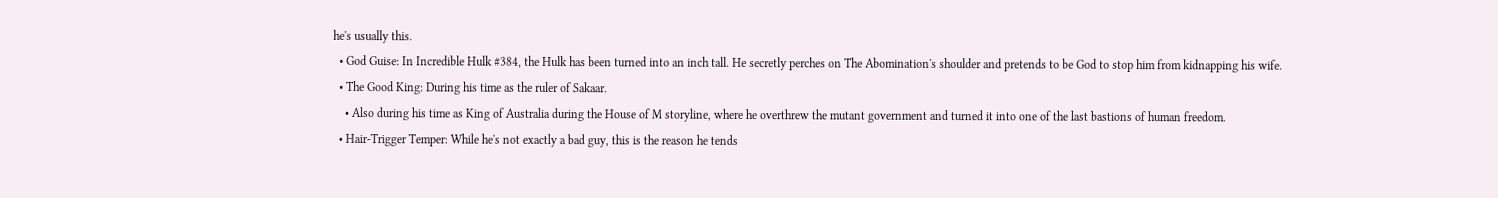he's usually this.
  • God Guise: In Incredible Hulk #384, the Hulk has been turned into an inch tall. He secretly perches on The Abomination's shoulder and pretends to be God to stop him from kidnapping his wife.
  • The Good King: During his time as the ruler of Sakaar.
    • Also during his time as King of Australia during the House of M storyline, where he overthrew the mutant government and turned it into one of the last bastions of human freedom.
  • Hair-Trigger Temper: While he's not exactly a bad guy, this is the reason he tends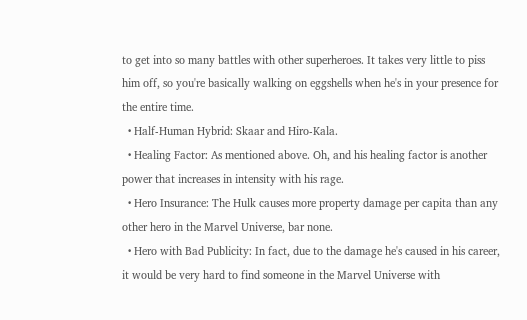to get into so many battles with other superheroes. It takes very little to piss him off, so you're basically walking on eggshells when he's in your presence for the entire time.
  • Half-Human Hybrid: Skaar and Hiro-Kala.
  • Healing Factor: As mentioned above. Oh, and his healing factor is another power that increases in intensity with his rage.
  • Hero Insurance: The Hulk causes more property damage per capita than any other hero in the Marvel Universe, bar none.
  • Hero with Bad Publicity: In fact, due to the damage he's caused in his career, it would be very hard to find someone in the Marvel Universe with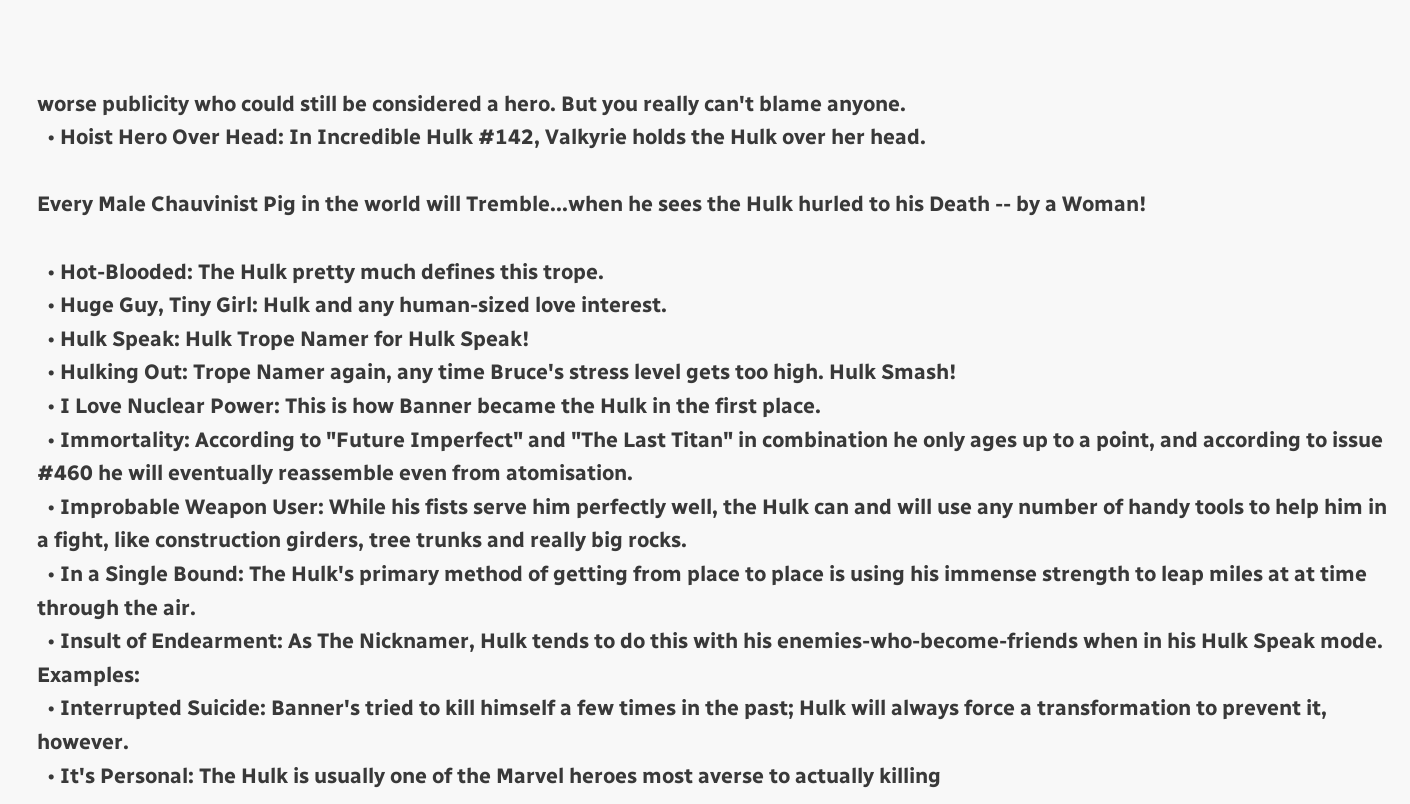worse publicity who could still be considered a hero. But you really can't blame anyone.
  • Hoist Hero Over Head: In Incredible Hulk #142, Valkyrie holds the Hulk over her head.

Every Male Chauvinist Pig in the world will Tremble...when he sees the Hulk hurled to his Death -- by a Woman!

  • Hot-Blooded: The Hulk pretty much defines this trope.
  • Huge Guy, Tiny Girl: Hulk and any human-sized love interest.
  • Hulk Speak: Hulk Trope Namer for Hulk Speak!
  • Hulking Out: Trope Namer again, any time Bruce's stress level gets too high. Hulk Smash!
  • I Love Nuclear Power: This is how Banner became the Hulk in the first place.
  • Immortality: According to "Future Imperfect" and "The Last Titan" in combination he only ages up to a point, and according to issue #460 he will eventually reassemble even from atomisation.
  • Improbable Weapon User: While his fists serve him perfectly well, the Hulk can and will use any number of handy tools to help him in a fight, like construction girders, tree trunks and really big rocks.
  • In a Single Bound: The Hulk's primary method of getting from place to place is using his immense strength to leap miles at at time through the air.
  • Insult of Endearment: As The Nicknamer, Hulk tends to do this with his enemies-who-become-friends when in his Hulk Speak mode. Examples:
  • Interrupted Suicide: Banner's tried to kill himself a few times in the past; Hulk will always force a transformation to prevent it, however.
  • It's Personal: The Hulk is usually one of the Marvel heroes most averse to actually killing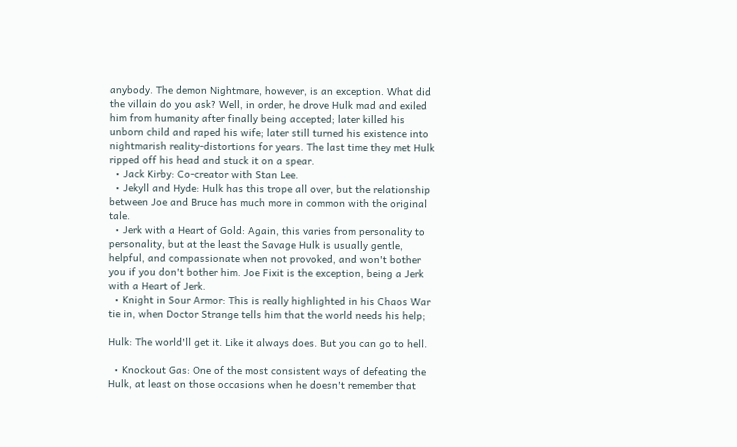anybody. The demon Nightmare, however, is an exception. What did the villain do you ask? Well, in order, he drove Hulk mad and exiled him from humanity after finally being accepted; later killed his unborn child and raped his wife; later still turned his existence into nightmarish reality-distortions for years. The last time they met Hulk ripped off his head and stuck it on a spear.
  • Jack Kirby: Co-creator with Stan Lee.
  • Jekyll and Hyde: Hulk has this trope all over, but the relationship between Joe and Bruce has much more in common with the original tale.
  • Jerk with a Heart of Gold: Again, this varies from personality to personality, but at the least the Savage Hulk is usually gentle, helpful, and compassionate when not provoked, and won't bother you if you don't bother him. Joe Fixit is the exception, being a Jerk with a Heart of Jerk.
  • Knight in Sour Armor: This is really highlighted in his Chaos War tie in, when Doctor Strange tells him that the world needs his help;

Hulk: The world'll get it. Like it always does. But you can go to hell.

  • Knockout Gas: One of the most consistent ways of defeating the Hulk, at least on those occasions when he doesn't remember that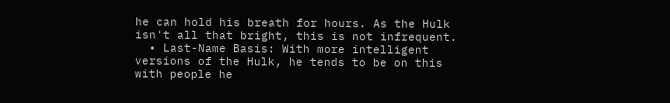he can hold his breath for hours. As the Hulk isn't all that bright, this is not infrequent.
  • Last-Name Basis: With more intelligent versions of the Hulk, he tends to be on this with people he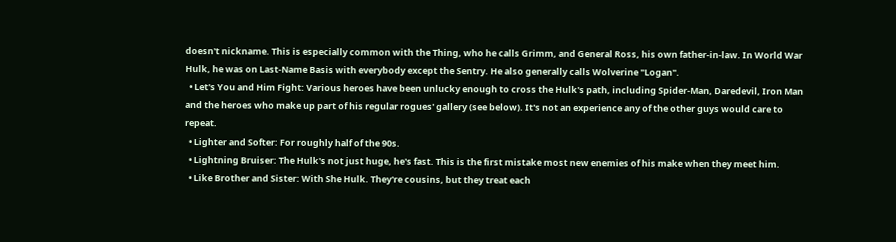doesn't nickname. This is especially common with the Thing, who he calls Grimm, and General Ross, his own father-in-law. In World War Hulk, he was on Last-Name Basis with everybody except the Sentry. He also generally calls Wolverine "Logan".
  • Let's You and Him Fight: Various heroes have been unlucky enough to cross the Hulk's path, including Spider-Man, Daredevil, Iron Man and the heroes who make up part of his regular rogues' gallery (see below). It's not an experience any of the other guys would care to repeat.
  • Lighter and Softer: For roughly half of the 90s.
  • Lightning Bruiser: The Hulk's not just huge, he's fast. This is the first mistake most new enemies of his make when they meet him.
  • Like Brother and Sister: With She Hulk. They're cousins, but they treat each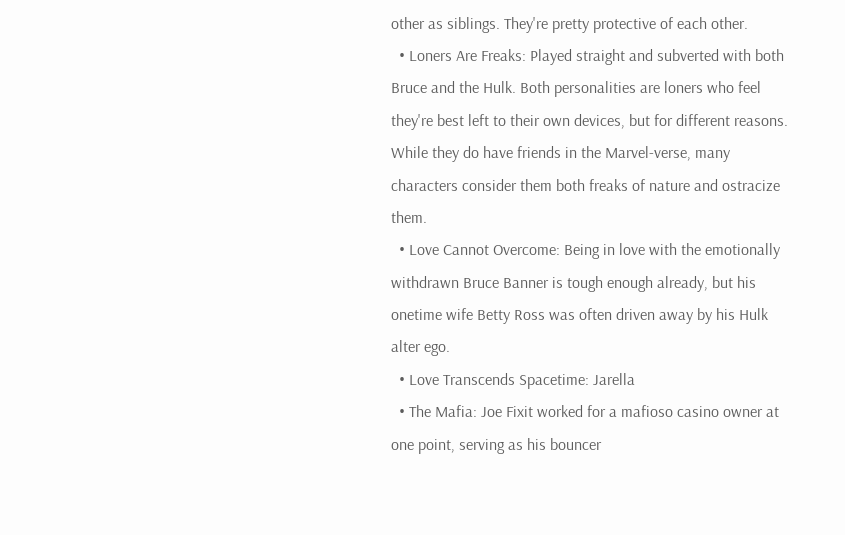other as siblings. They're pretty protective of each other.
  • Loners Are Freaks: Played straight and subverted with both Bruce and the Hulk. Both personalities are loners who feel they're best left to their own devices, but for different reasons. While they do have friends in the Marvel-verse, many characters consider them both freaks of nature and ostracize them.
  • Love Cannot Overcome: Being in love with the emotionally withdrawn Bruce Banner is tough enough already, but his onetime wife Betty Ross was often driven away by his Hulk alter ego.
  • Love Transcends Spacetime: Jarella
  • The Mafia: Joe Fixit worked for a mafioso casino owner at one point, serving as his bouncer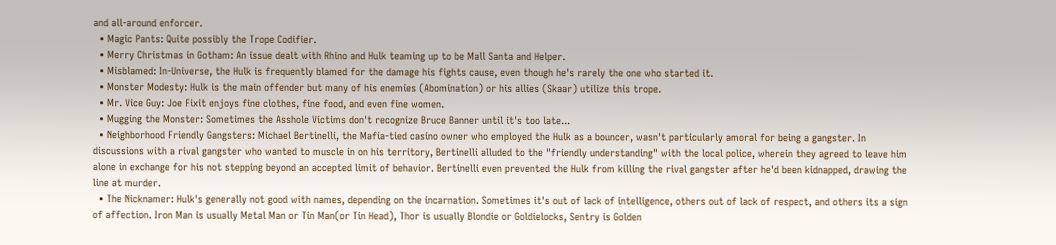and all-around enforcer.
  • Magic Pants: Quite possibly the Trope Codifier.
  • Merry Christmas in Gotham: An issue dealt with Rhino and Hulk teaming up to be Mall Santa and Helper.
  • Misblamed: In-Universe, the Hulk is frequently blamed for the damage his fights cause, even though he's rarely the one who started it.
  • Monster Modesty: Hulk is the main offender but many of his enemies (Abomination) or his allies (Skaar) utilize this trope.
  • Mr. Vice Guy: Joe Fixit enjoys fine clothes, fine food, and even fine women.
  • Mugging the Monster: Sometimes the Asshole Victims don't recognize Bruce Banner until it's too late...
  • Neighborhood Friendly Gangsters: Michael Bertinelli, the Mafia-tied casino owner who employed the Hulk as a bouncer, wasn't particularly amoral for being a gangster. In discussions with a rival gangster who wanted to muscle in on his territory, Bertinelli alluded to the "friendly understanding" with the local police, wherein they agreed to leave him alone in exchange for his not stepping beyond an accepted limit of behavior. Bertinelli even prevented the Hulk from killing the rival gangster after he'd been kidnapped, drawing the line at murder.
  • The Nicknamer: Hulk's generally not good with names, depending on the incarnation. Sometimes it's out of lack of intelligence, others out of lack of respect, and others its a sign of affection. Iron Man is usually Metal Man or Tin Man(or Tin Head), Thor is usually Blondie or Goldielocks, Sentry is Golden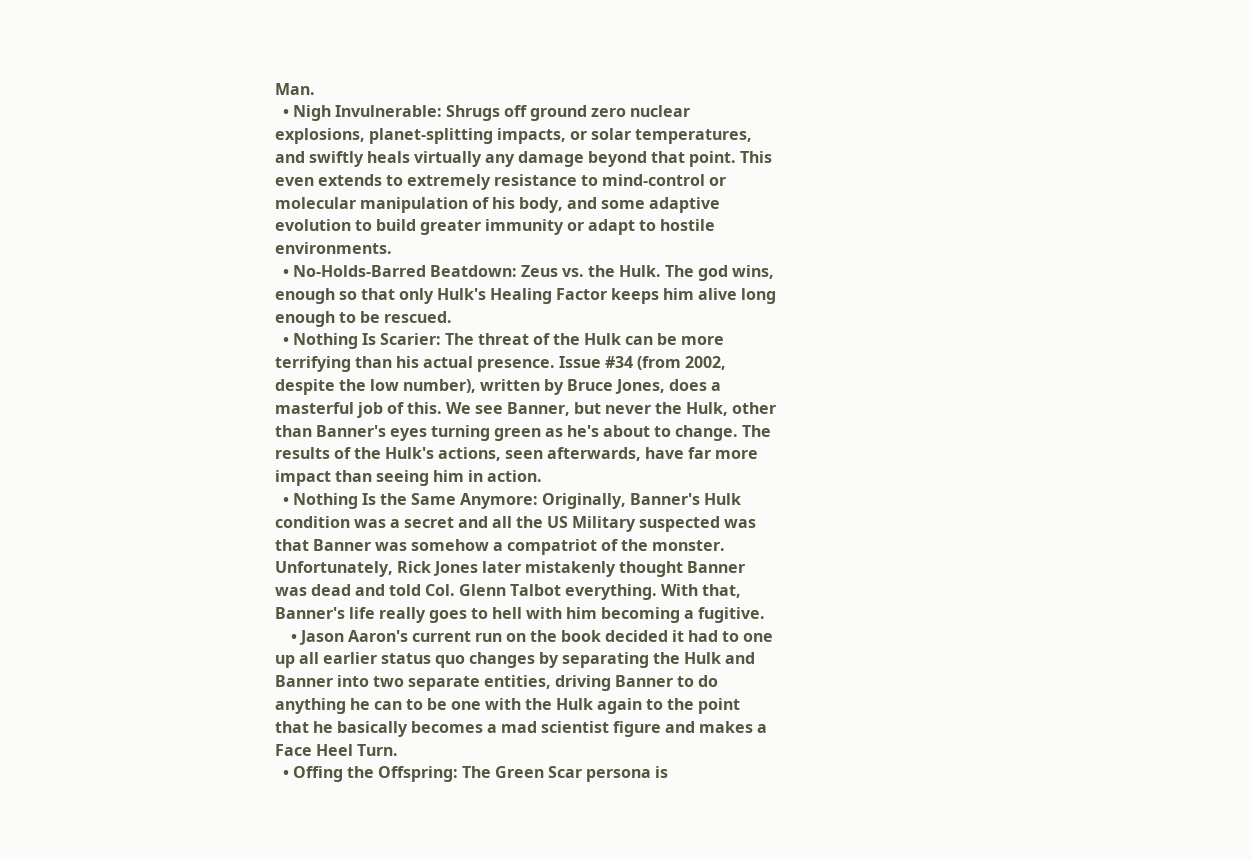Man.
  • Nigh Invulnerable: Shrugs off ground zero nuclear explosions, planet-splitting impacts, or solar temperatures, and swiftly heals virtually any damage beyond that point. This even extends to extremely resistance to mind-control or molecular manipulation of his body, and some adaptive evolution to build greater immunity or adapt to hostile environments.
  • No-Holds-Barred Beatdown: Zeus vs. the Hulk. The god wins, enough so that only Hulk's Healing Factor keeps him alive long enough to be rescued.
  • Nothing Is Scarier: The threat of the Hulk can be more terrifying than his actual presence. Issue #34 (from 2002, despite the low number), written by Bruce Jones, does a masterful job of this. We see Banner, but never the Hulk, other than Banner's eyes turning green as he's about to change. The results of the Hulk's actions, seen afterwards, have far more impact than seeing him in action.
  • Nothing Is the Same Anymore: Originally, Banner's Hulk condition was a secret and all the US Military suspected was that Banner was somehow a compatriot of the monster. Unfortunately, Rick Jones later mistakenly thought Banner was dead and told Col. Glenn Talbot everything. With that, Banner's life really goes to hell with him becoming a fugitive.
    • Jason Aaron's current run on the book decided it had to one up all earlier status quo changes by separating the Hulk and Banner into two separate entities, driving Banner to do anything he can to be one with the Hulk again to the point that he basically becomes a mad scientist figure and makes a Face Heel Turn.
  • Offing the Offspring: The Green Scar persona is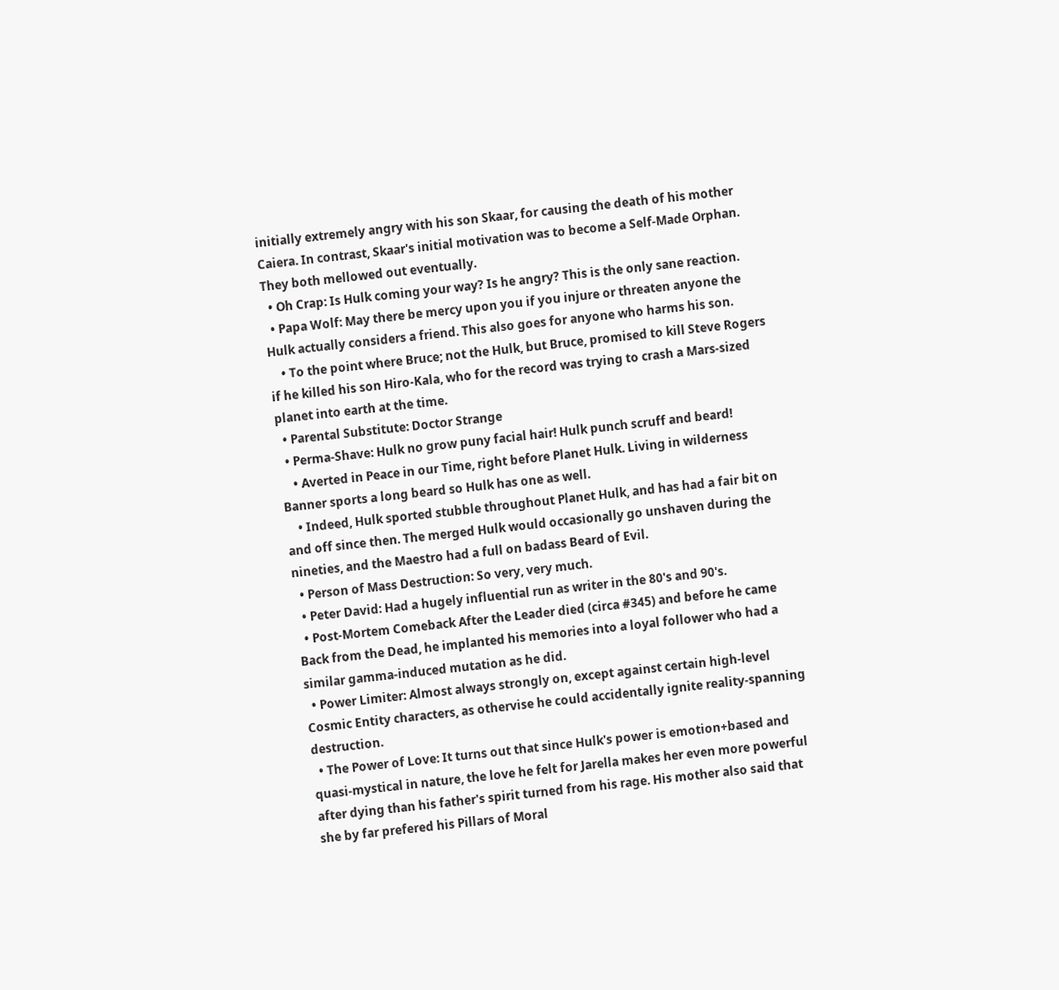initially extremely angry with his son Skaar, for causing the death of his mother Caiera. In contrast, Skaar's initial motivation was to become a Self-Made Orphan. They both mellowed out eventually.
  • Oh Crap: Is Hulk coming your way? Is he angry? This is the only sane reaction.
  • Papa Wolf: May there be mercy upon you if you injure or threaten anyone the Hulk actually considers a friend. This also goes for anyone who harms his son.
    • To the point where Bruce; not the Hulk, but Bruce, promised to kill Steve Rogers if he killed his son Hiro-Kala, who for the record was trying to crash a Mars-sized planet into earth at the time.
  • Parental Substitute: Doctor Strange
  • Perma-Shave: Hulk no grow puny facial hair! Hulk punch scruff and beard!
    • Averted in Peace in our Time, right before Planet Hulk. Living in wilderness Banner sports a long beard so Hulk has one as well.
    • Indeed, Hulk sported stubble throughout Planet Hulk, and has had a fair bit on and off since then. The merged Hulk would occasionally go unshaven during the nineties, and the Maestro had a full on badass Beard of Evil.
  • Person of Mass Destruction: So very, very much.
  • Peter David: Had a hugely influential run as writer in the 80's and 90's.
  • Post-Mortem Comeback After the Leader died (circa #345) and before he came Back from the Dead, he implanted his memories into a loyal follower who had a similar gamma-induced mutation as he did.
  • Power Limiter: Almost always strongly on, except against certain high-level Cosmic Entity characters, as othervise he could accidentally ignite reality-spanning destruction.
  • The Power of Love: It turns out that since Hulk's power is emotion+based and quasi-mystical in nature, the love he felt for Jarella makes her even more powerful after dying than his father's spirit turned from his rage. His mother also said that she by far prefered his Pillars of Moral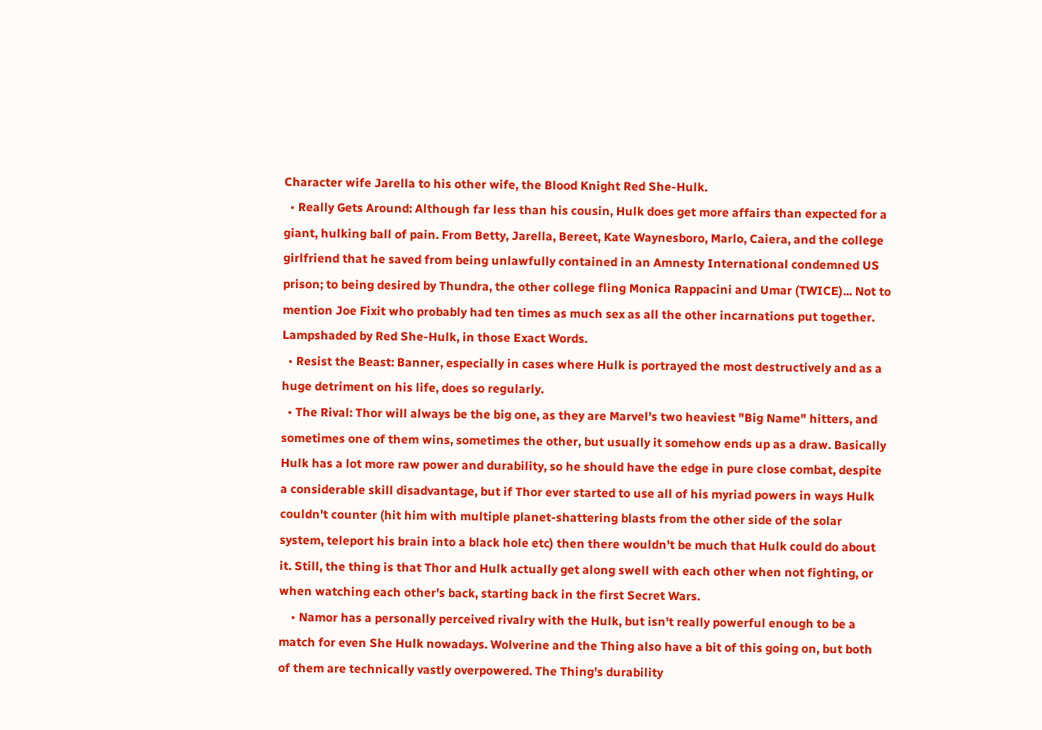Character wife Jarella to his other wife, the Blood Knight Red She-Hulk.
  • Really Gets Around: Although far less than his cousin, Hulk does get more affairs than expected for a giant, hulking ball of pain. From Betty, Jarella, Bereet, Kate Waynesboro, Marlo, Caiera, and the college girlfriend that he saved from being unlawfully contained in an Amnesty International condemned US prison; to being desired by Thundra, the other college fling Monica Rappacini and Umar (TWICE)... Not to mention Joe Fixit who probably had ten times as much sex as all the other incarnations put together. Lampshaded by Red She-Hulk, in those Exact Words.
  • Resist the Beast: Banner, especially in cases where Hulk is portrayed the most destructively and as a huge detriment on his life, does so regularly.
  • The Rival: Thor will always be the big one, as they are Marvel's two heaviest "Big Name" hitters, and sometimes one of them wins, sometimes the other, but usually it somehow ends up as a draw. Basically Hulk has a lot more raw power and durability, so he should have the edge in pure close combat, despite a considerable skill disadvantage, but if Thor ever started to use all of his myriad powers in ways Hulk couldn't counter (hit him with multiple planet-shattering blasts from the other side of the solar system, teleport his brain into a black hole etc) then there wouldn't be much that Hulk could do about it. Still, the thing is that Thor and Hulk actually get along swell with each other when not fighting, or when watching each other's back, starting back in the first Secret Wars.
    • Namor has a personally perceived rivalry with the Hulk, but isn't really powerful enough to be a match for even She Hulk nowadays. Wolverine and the Thing also have a bit of this going on, but both of them are technically vastly overpowered. The Thing's durability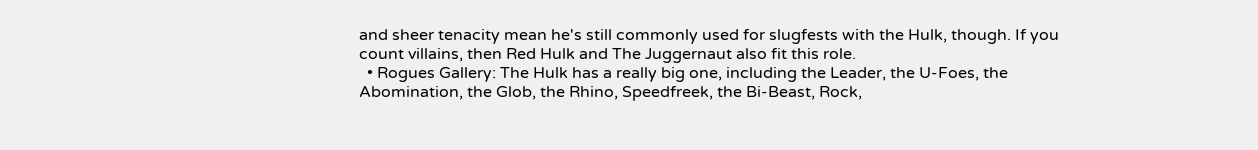and sheer tenacity mean he's still commonly used for slugfests with the Hulk, though. If you count villains, then Red Hulk and The Juggernaut also fit this role.
  • Rogues Gallery: The Hulk has a really big one, including the Leader, the U-Foes, the Abomination, the Glob, the Rhino, Speedfreek, the Bi-Beast, Rock,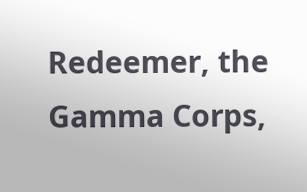Redeemer, the Gamma Corps,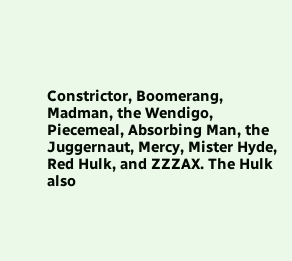Constrictor, Boomerang, Madman, the Wendigo, Piecemeal, Absorbing Man, the Juggernaut, Mercy, Mister Hyde, Red Hulk, and ZZZAX. The Hulk also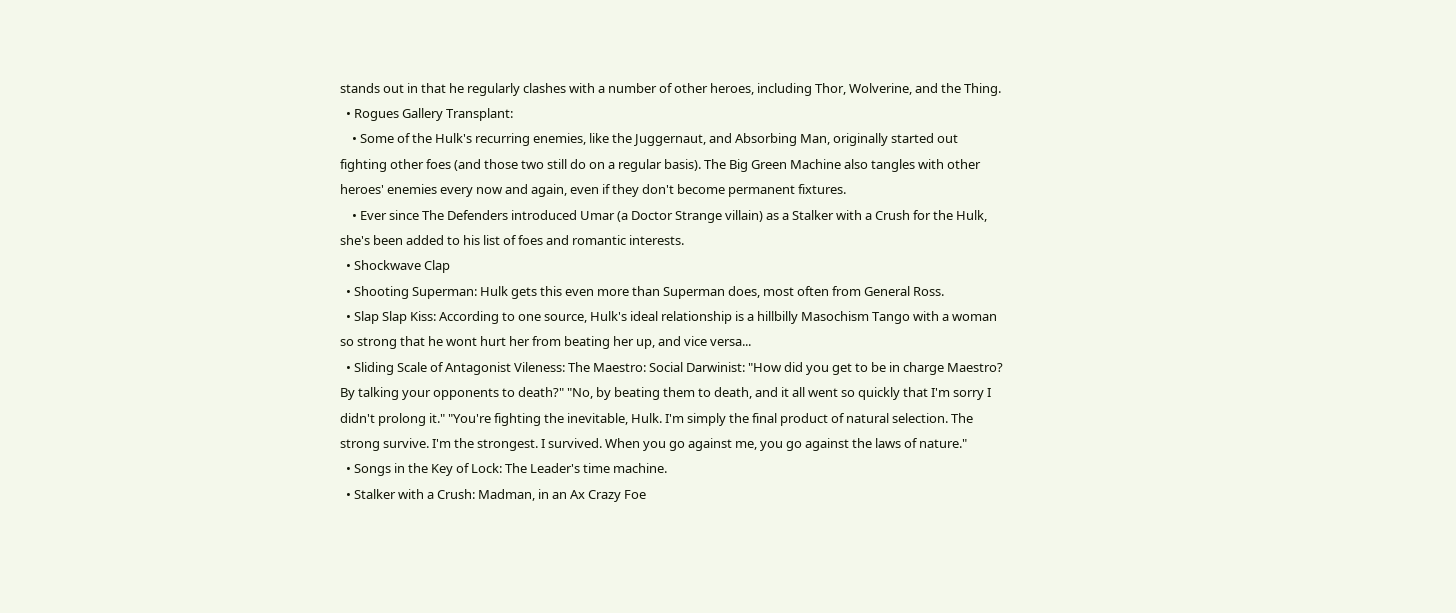stands out in that he regularly clashes with a number of other heroes, including Thor, Wolverine, and the Thing.
  • Rogues Gallery Transplant:
    • Some of the Hulk's recurring enemies, like the Juggernaut, and Absorbing Man, originally started out fighting other foes (and those two still do on a regular basis). The Big Green Machine also tangles with other heroes' enemies every now and again, even if they don't become permanent fixtures.
    • Ever since The Defenders introduced Umar (a Doctor Strange villain) as a Stalker with a Crush for the Hulk, she's been added to his list of foes and romantic interests.
  • Shockwave Clap
  • Shooting Superman: Hulk gets this even more than Superman does, most often from General Ross.
  • Slap Slap Kiss: According to one source, Hulk's ideal relationship is a hillbilly Masochism Tango with a woman so strong that he wont hurt her from beating her up, and vice versa...
  • Sliding Scale of Antagonist Vileness: The Maestro: Social Darwinist: "How did you get to be in charge Maestro? By talking your opponents to death?" "No, by beating them to death, and it all went so quickly that I'm sorry I didn't prolong it." "You're fighting the inevitable, Hulk. I'm simply the final product of natural selection. The strong survive. I'm the strongest. I survived. When you go against me, you go against the laws of nature."
  • Songs in the Key of Lock: The Leader's time machine.
  • Stalker with a Crush: Madman, in an Ax Crazy Foe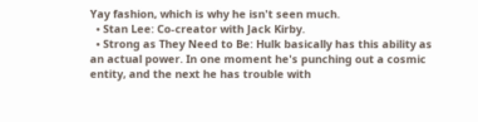Yay fashion, which is why he isn't seen much.
  • Stan Lee: Co-creator with Jack Kirby.
  • Strong as They Need to Be: Hulk basically has this ability as an actual power. In one moment he's punching out a cosmic entity, and the next he has trouble with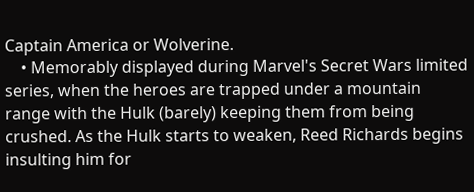Captain America or Wolverine.
    • Memorably displayed during Marvel's Secret Wars limited series, when the heroes are trapped under a mountain range with the Hulk (barely) keeping them from being crushed. As the Hulk starts to weaken, Reed Richards begins insulting him for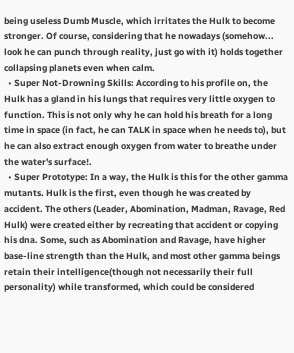being useless Dumb Muscle, which irritates the Hulk to become stronger. Of course, considering that he nowadays (somehow... look he can punch through reality, just go with it) holds together collapsing planets even when calm.
  • Super Not-Drowning Skills: According to his profile on, the Hulk has a gland in his lungs that requires very little oxygen to function. This is not only why he can hold his breath for a long time in space (in fact, he can TALK in space when he needs to), but he can also extract enough oxygen from water to breathe under the water's surface!.
  • Super Prototype: In a way, the Hulk is this for the other gamma mutants. Hulk is the first, even though he was created by accident. The others (Leader, Abomination, Madman, Ravage, Red Hulk) were created either by recreating that accident or copying his dna. Some, such as Abomination and Ravage, have higher base-line strength than the Hulk, and most other gamma beings retain their intelligence(though not necessarily their full personality) while transformed, which could be considered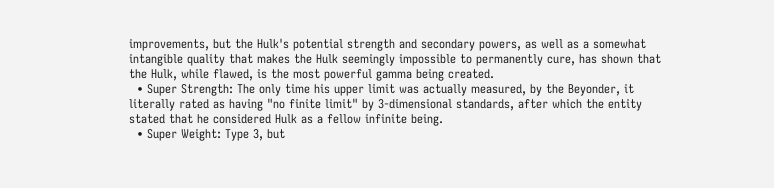improvements, but the Hulk's potential strength and secondary powers, as well as a somewhat intangible quality that makes the Hulk seemingly impossible to permanently cure, has shown that the Hulk, while flawed, is the most powerful gamma being created.
  • Super Strength: The only time his upper limit was actually measured, by the Beyonder, it literally rated as having "no finite limit" by 3-dimensional standards, after which the entity stated that he considered Hulk as a fellow infinite being.
  • Super Weight: Type 3, but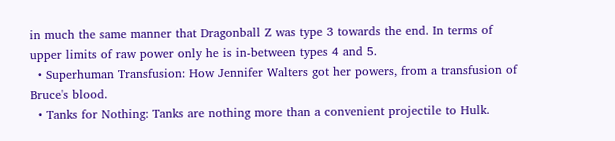in much the same manner that Dragonball Z was type 3 towards the end. In terms of upper limits of raw power only he is in-between types 4 and 5.
  • Superhuman Transfusion: How Jennifer Walters got her powers, from a transfusion of Bruce's blood.
  • Tanks for Nothing: Tanks are nothing more than a convenient projectile to Hulk.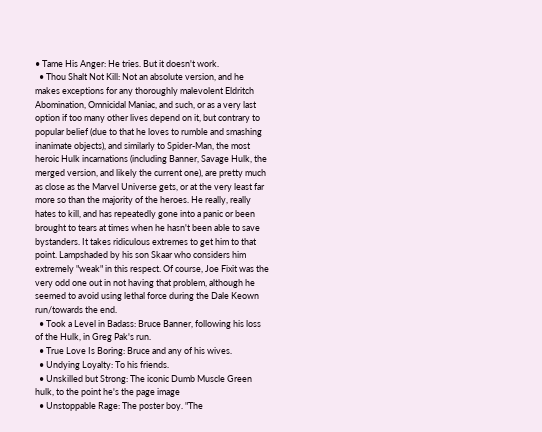• Tame His Anger: He tries. But it doesn't work.
  • Thou Shalt Not Kill: Not an absolute version, and he makes exceptions for any thoroughly malevolent Eldritch Abomination, Omnicidal Maniac, and such, or as a very last option if too many other lives depend on it, but contrary to popular belief (due to that he loves to rumble and smashing inanimate objects), and similarly to Spider-Man, the most heroic Hulk incarnations (including Banner, Savage Hulk, the merged version, and likely the current one), are pretty much as close as the Marvel Universe gets, or at the very least far more so than the majority of the heroes. He really, really hates to kill, and has repeatedly gone into a panic or been brought to tears at times when he hasn't been able to save bystanders. It takes ridiculous extremes to get him to that point. Lampshaded by his son Skaar who considers him extremely "weak" in this respect. Of course, Joe Fixit was the very odd one out in not having that problem, although he seemed to avoid using lethal force during the Dale Keown run/towards the end.
  • Took a Level in Badass: Bruce Banner, following his loss of the Hulk, in Greg Pak's run.
  • True Love Is Boring: Bruce and any of his wives.
  • Undying Loyalty: To his friends.
  • Unskilled but Strong: The iconic Dumb Muscle Green hulk, to the point he's the page image
  • Unstoppable Rage: The poster boy. "The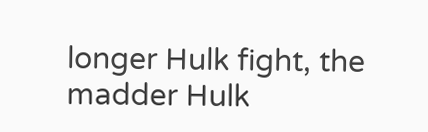longer Hulk fight, the madder Hulk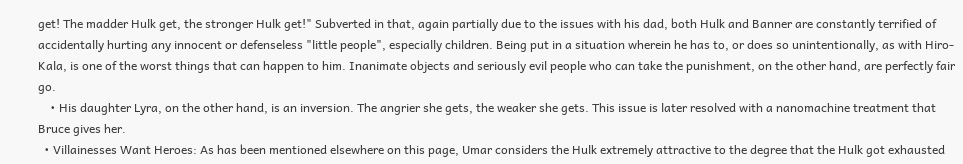get! The madder Hulk get, the stronger Hulk get!" Subverted in that, again partially due to the issues with his dad, both Hulk and Banner are constantly terrified of accidentally hurting any innocent or defenseless "little people", especially children. Being put in a situation wherein he has to, or does so unintentionally, as with Hiro-Kala, is one of the worst things that can happen to him. Inanimate objects and seriously evil people who can take the punishment, on the other hand, are perfectly fair go.
    • His daughter Lyra, on the other hand, is an inversion. The angrier she gets, the weaker she gets. This issue is later resolved with a nanomachine treatment that Bruce gives her.
  • Villainesses Want Heroes: As has been mentioned elsewhere on this page, Umar considers the Hulk extremely attractive to the degree that the Hulk got exhausted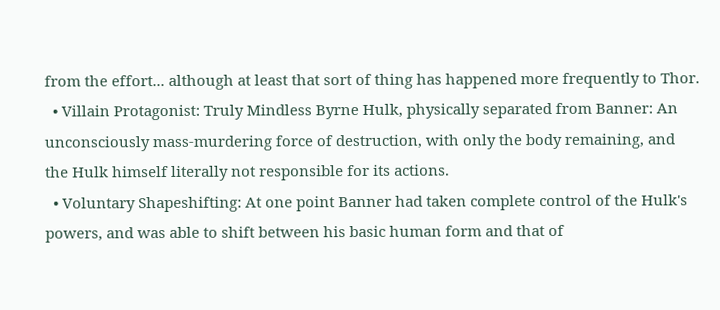from the effort... although at least that sort of thing has happened more frequently to Thor.
  • Villain Protagonist: Truly Mindless Byrne Hulk, physically separated from Banner: An unconsciously mass-murdering force of destruction, with only the body remaining, and the Hulk himself literally not responsible for its actions.
  • Voluntary Shapeshifting: At one point Banner had taken complete control of the Hulk's powers, and was able to shift between his basic human form and that of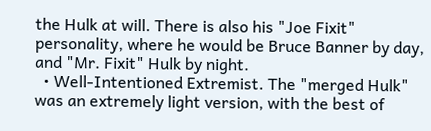the Hulk at will. There is also his "Joe Fixit" personality, where he would be Bruce Banner by day, and "Mr. Fixit" Hulk by night.
  • Well-Intentioned Extremist. The "merged Hulk" was an extremely light version, with the best of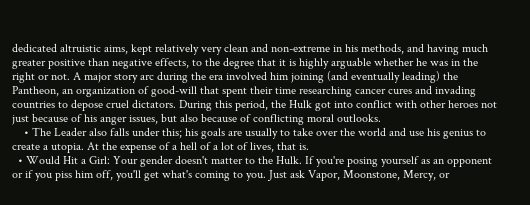dedicated altruistic aims, kept relatively very clean and non-extreme in his methods, and having much greater positive than negative effects, to the degree that it is highly arguable whether he was in the right or not. A major story arc during the era involved him joining (and eventually leading) the Pantheon, an organization of good-will that spent their time researching cancer cures and invading countries to depose cruel dictators. During this period, the Hulk got into conflict with other heroes not just because of his anger issues, but also because of conflicting moral outlooks.
    • The Leader also falls under this; his goals are usually to take over the world and use his genius to create a utopia. At the expense of a hell of a lot of lives, that is.
  • Would Hit a Girl: Your gender doesn't matter to the Hulk. If you're posing yourself as an opponent or if you piss him off, you'll get what's coming to you. Just ask Vapor, Moonstone, Mercy, or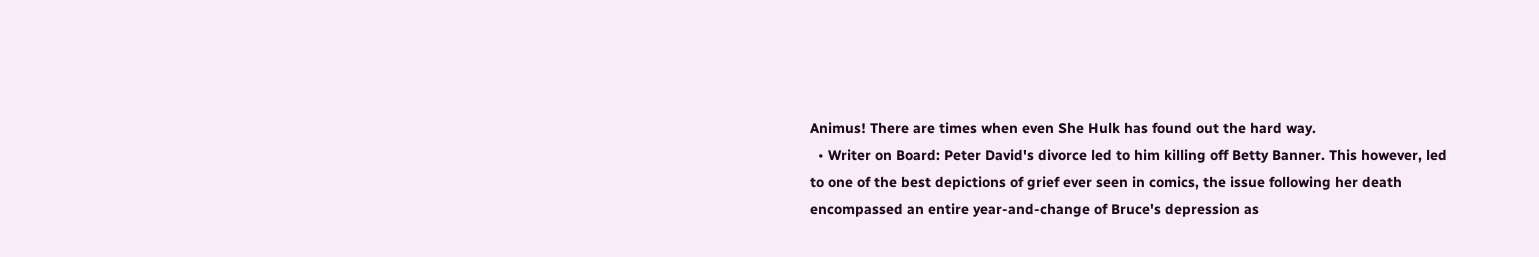Animus! There are times when even She Hulk has found out the hard way.
  • Writer on Board: Peter David's divorce led to him killing off Betty Banner. This however, led to one of the best depictions of grief ever seen in comics, the issue following her death encompassed an entire year-and-change of Bruce's depression as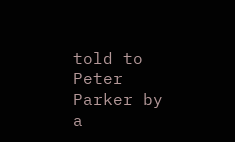told to Peter Parker by a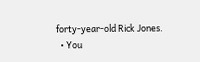forty-year-old Rick Jones.
  • You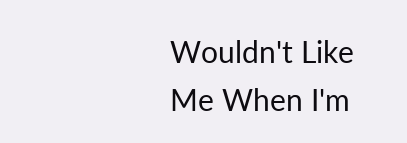Wouldn't Like Me When I'm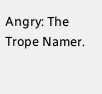Angry: The Trope Namer.